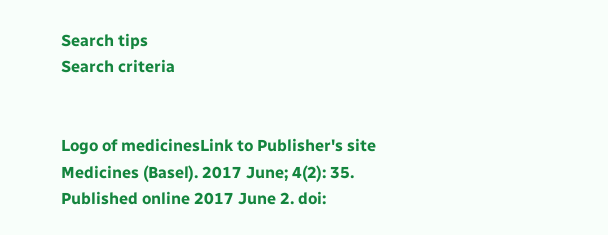Search tips
Search criteria


Logo of medicinesLink to Publisher's site
Medicines (Basel). 2017 June; 4(2): 35.
Published online 2017 June 2. doi: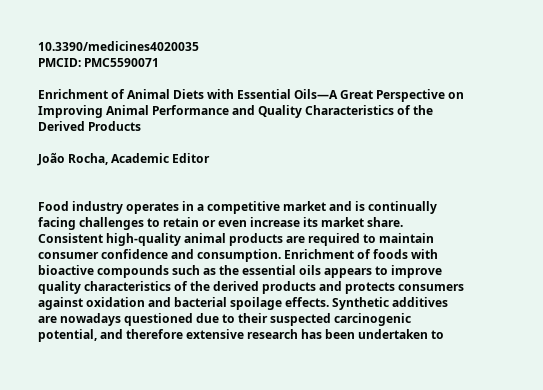10.3390/medicines4020035
PMCID: PMC5590071

Enrichment of Animal Diets with Essential Oils—A Great Perspective on Improving Animal Performance and Quality Characteristics of the Derived Products

João Rocha, Academic Editor


Food industry operates in a competitive market and is continually facing challenges to retain or even increase its market share. Consistent high-quality animal products are required to maintain consumer confidence and consumption. Enrichment of foods with bioactive compounds such as the essential oils appears to improve quality characteristics of the derived products and protects consumers against oxidation and bacterial spoilage effects. Synthetic additives are nowadays questioned due to their suspected carcinogenic potential, and therefore extensive research has been undertaken to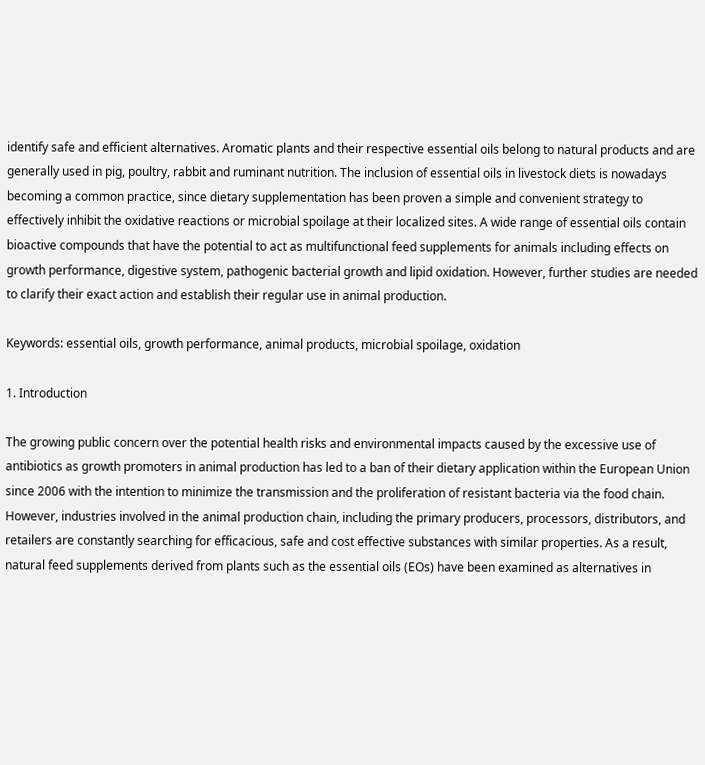identify safe and efficient alternatives. Aromatic plants and their respective essential oils belong to natural products and are generally used in pig, poultry, rabbit and ruminant nutrition. The inclusion of essential oils in livestock diets is nowadays becoming a common practice, since dietary supplementation has been proven a simple and convenient strategy to effectively inhibit the oxidative reactions or microbial spoilage at their localized sites. A wide range of essential oils contain bioactive compounds that have the potential to act as multifunctional feed supplements for animals including effects on growth performance, digestive system, pathogenic bacterial growth and lipid oxidation. However, further studies are needed to clarify their exact action and establish their regular use in animal production.

Keywords: essential oils, growth performance, animal products, microbial spoilage, oxidation

1. Introduction

The growing public concern over the potential health risks and environmental impacts caused by the excessive use of antibiotics as growth promoters in animal production has led to a ban of their dietary application within the European Union since 2006 with the intention to minimize the transmission and the proliferation of resistant bacteria via the food chain. However, industries involved in the animal production chain, including the primary producers, processors, distributors, and retailers are constantly searching for efficacious, safe and cost effective substances with similar properties. As a result, natural feed supplements derived from plants such as the essential oils (EOs) have been examined as alternatives in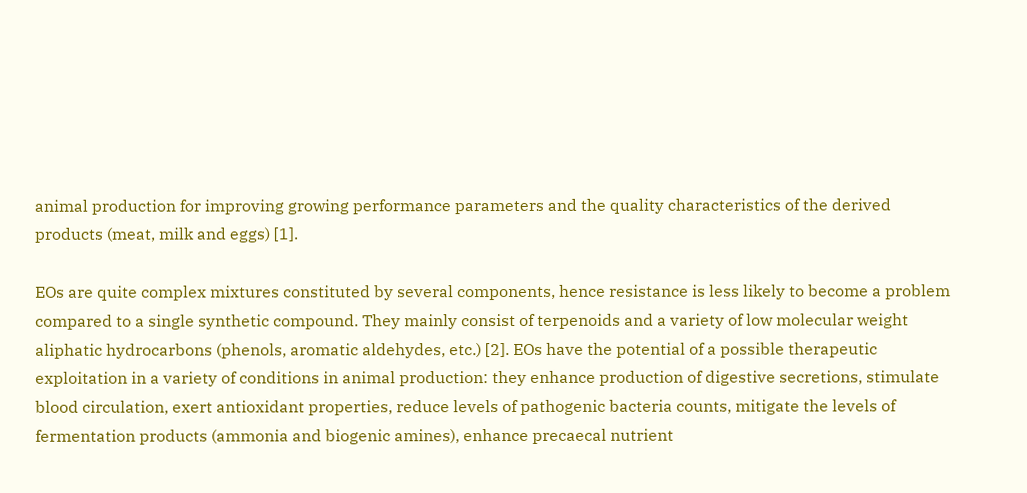animal production for improving growing performance parameters and the quality characteristics of the derived products (meat, milk and eggs) [1].

EOs are quite complex mixtures constituted by several components, hence resistance is less likely to become a problem compared to a single synthetic compound. They mainly consist of terpenoids and a variety of low molecular weight aliphatic hydrocarbons (phenols, aromatic aldehydes, etc.) [2]. EOs have the potential of a possible therapeutic exploitation in a variety of conditions in animal production: they enhance production of digestive secretions, stimulate blood circulation, exert antioxidant properties, reduce levels of pathogenic bacteria counts, mitigate the levels of fermentation products (ammonia and biogenic amines), enhance precaecal nutrient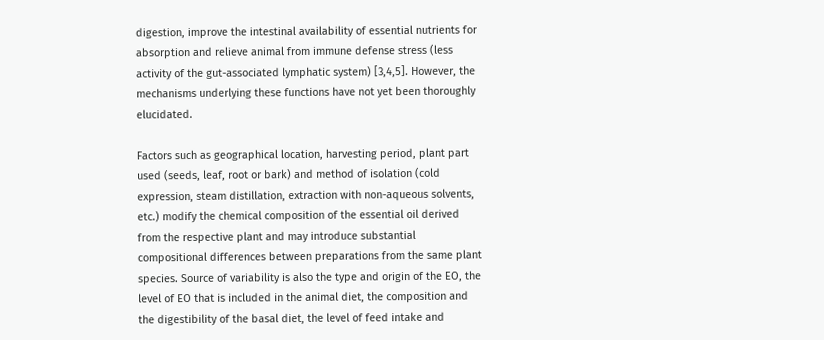digestion, improve the intestinal availability of essential nutrients for absorption and relieve animal from immune defense stress (less activity of the gut-associated lymphatic system) [3,4,5]. However, the mechanisms underlying these functions have not yet been thoroughly elucidated.

Factors such as geographical location, harvesting period, plant part used (seeds, leaf, root or bark) and method of isolation (cold expression, steam distillation, extraction with non-aqueous solvents, etc.) modify the chemical composition of the essential oil derived from the respective plant and may introduce substantial compositional differences between preparations from the same plant species. Source of variability is also the type and origin of the EO, the level of EO that is included in the animal diet, the composition and the digestibility of the basal diet, the level of feed intake and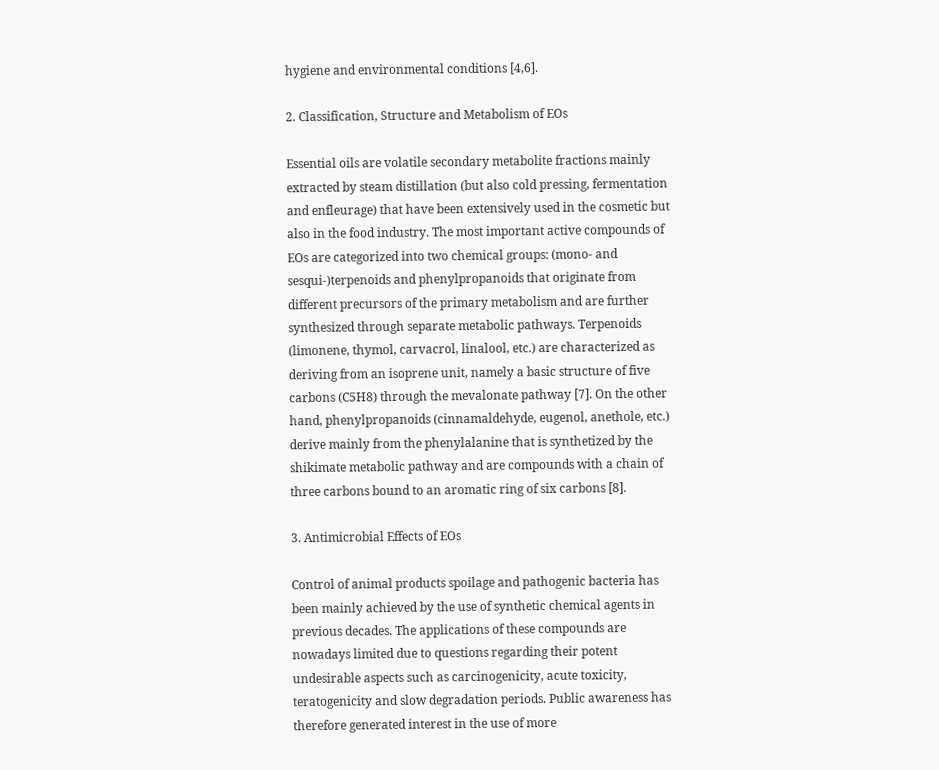hygiene and environmental conditions [4,6].

2. Classification, Structure and Metabolism of EOs

Essential oils are volatile secondary metabolite fractions mainly extracted by steam distillation (but also cold pressing, fermentation and enfleurage) that have been extensively used in the cosmetic but also in the food industry. The most important active compounds of EOs are categorized into two chemical groups: (mono- and sesqui-)terpenoids and phenylpropanoids that originate from different precursors of the primary metabolism and are further synthesized through separate metabolic pathways. Terpenoids (limonene, thymol, carvacrol, linalool, etc.) are characterized as deriving from an isoprene unit, namely a basic structure of five carbons (C5H8) through the mevalonate pathway [7]. On the other hand, phenylpropanoids (cinnamaldehyde, eugenol, anethole, etc.) derive mainly from the phenylalanine that is synthetized by the shikimate metabolic pathway and are compounds with a chain of three carbons bound to an aromatic ring of six carbons [8].

3. Antimicrobial Effects of EOs

Control of animal products spoilage and pathogenic bacteria has been mainly achieved by the use of synthetic chemical agents in previous decades. The applications of these compounds are nowadays limited due to questions regarding their potent undesirable aspects such as carcinogenicity, acute toxicity, teratogenicity and slow degradation periods. Public awareness has therefore generated interest in the use of more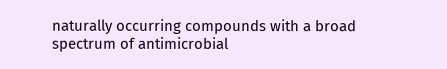naturally occurring compounds with a broad spectrum of antimicrobial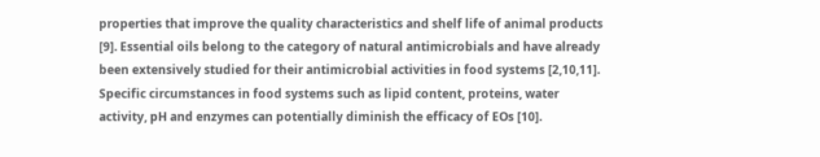properties that improve the quality characteristics and shelf life of animal products [9]. Essential oils belong to the category of natural antimicrobials and have already been extensively studied for their antimicrobial activities in food systems [2,10,11]. Specific circumstances in food systems such as lipid content, proteins, water activity, pH and enzymes can potentially diminish the efficacy of EOs [10].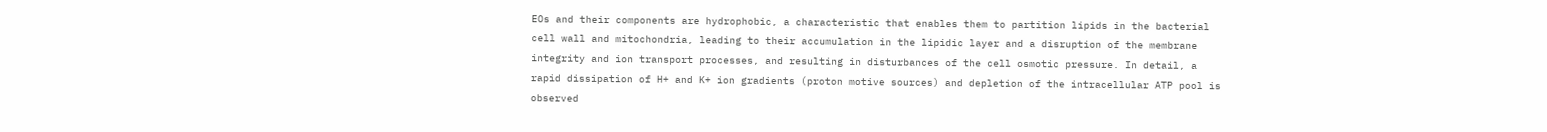EOs and their components are hydrophobic, a characteristic that enables them to partition lipids in the bacterial cell wall and mitochondria, leading to their accumulation in the lipidic layer and a disruption of the membrane integrity and ion transport processes, and resulting in disturbances of the cell osmotic pressure. In detail, a rapid dissipation of H+ and K+ ion gradients (proton motive sources) and depletion of the intracellular ATP pool is observed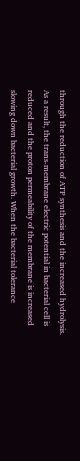through the reduction of ATP synthesis and the increased hydrolysis. As a result, the trans-membrane electric potential in bacterial cell is reduced and the proton permeability of the membrane is increased slowing down bacterial growth. When the bacterial tolerance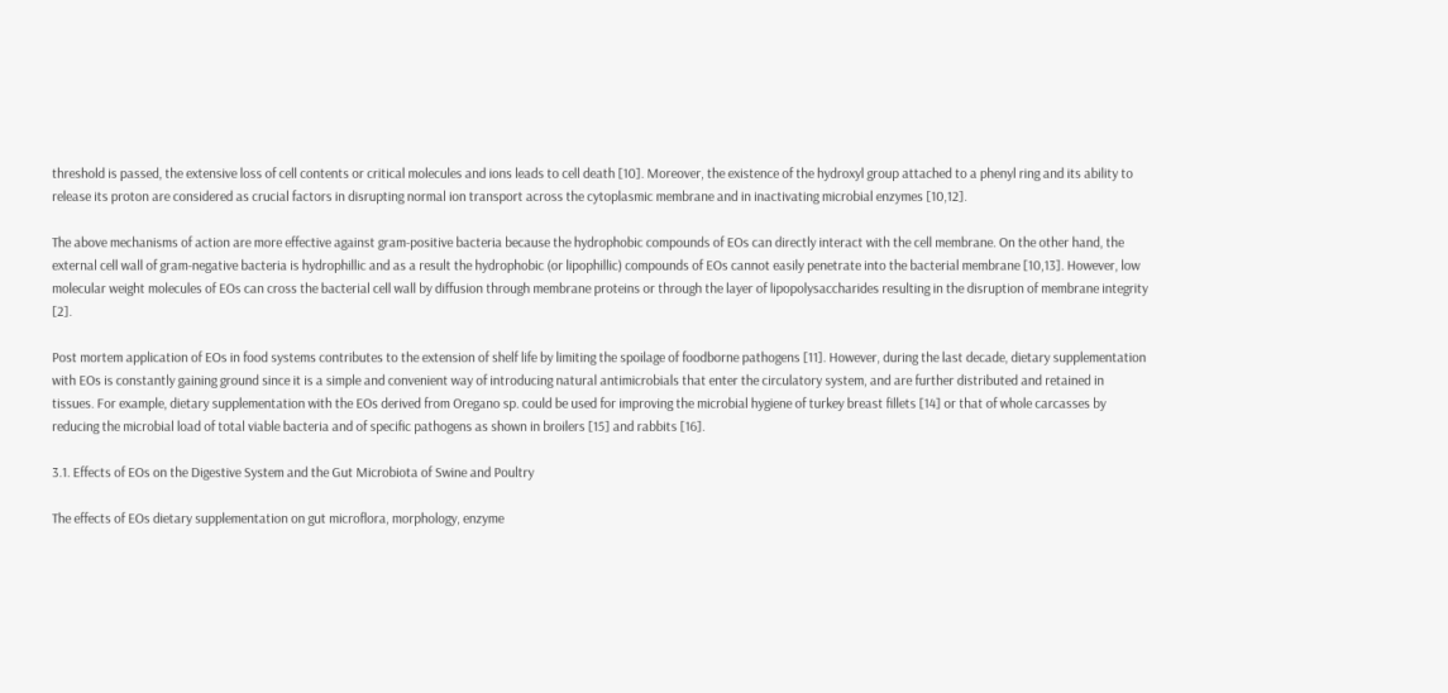threshold is passed, the extensive loss of cell contents or critical molecules and ions leads to cell death [10]. Moreover, the existence of the hydroxyl group attached to a phenyl ring and its ability to release its proton are considered as crucial factors in disrupting normal ion transport across the cytoplasmic membrane and in inactivating microbial enzymes [10,12].

The above mechanisms of action are more effective against gram-positive bacteria because the hydrophobic compounds of EOs can directly interact with the cell membrane. On the other hand, the external cell wall of gram-negative bacteria is hydrophillic and as a result the hydrophobic (or lipophillic) compounds of EOs cannot easily penetrate into the bacterial membrane [10,13]. However, low molecular weight molecules of EOs can cross the bacterial cell wall by diffusion through membrane proteins or through the layer of lipopolysaccharides resulting in the disruption of membrane integrity [2].

Post mortem application of EOs in food systems contributes to the extension of shelf life by limiting the spoilage of foodborne pathogens [11]. However, during the last decade, dietary supplementation with EOs is constantly gaining ground since it is a simple and convenient way of introducing natural antimicrobials that enter the circulatory system, and are further distributed and retained in tissues. For example, dietary supplementation with the EOs derived from Oregano sp. could be used for improving the microbial hygiene of turkey breast fillets [14] or that of whole carcasses by reducing the microbial load of total viable bacteria and of specific pathogens as shown in broilers [15] and rabbits [16].

3.1. Effects of EOs on the Digestive System and the Gut Microbiota of Swine and Poultry

The effects of EOs dietary supplementation on gut microflora, morphology, enzyme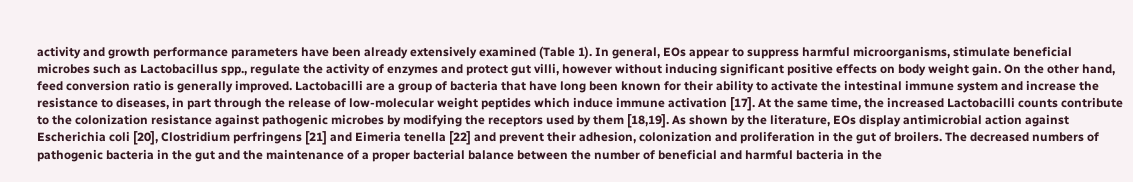activity and growth performance parameters have been already extensively examined (Table 1). In general, EOs appear to suppress harmful microorganisms, stimulate beneficial microbes such as Lactobacillus spp., regulate the activity of enzymes and protect gut villi, however without inducing significant positive effects on body weight gain. On the other hand, feed conversion ratio is generally improved. Lactobacilli are a group of bacteria that have long been known for their ability to activate the intestinal immune system and increase the resistance to diseases, in part through the release of low-molecular weight peptides which induce immune activation [17]. At the same time, the increased Lactobacilli counts contribute to the colonization resistance against pathogenic microbes by modifying the receptors used by them [18,19]. As shown by the literature, EOs display antimicrobial action against Escherichia coli [20], Clostridium perfringens [21] and Eimeria tenella [22] and prevent their adhesion, colonization and proliferation in the gut of broilers. The decreased numbers of pathogenic bacteria in the gut and the maintenance of a proper bacterial balance between the number of beneficial and harmful bacteria in the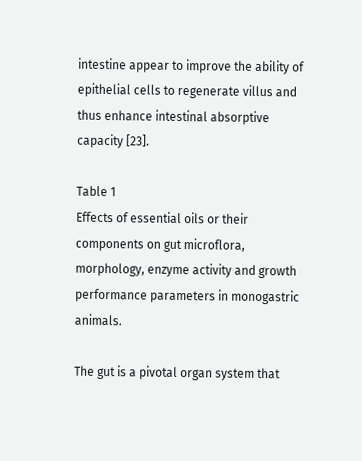intestine appear to improve the ability of epithelial cells to regenerate villus and thus enhance intestinal absorptive capacity [23].

Table 1
Effects of essential oils or their components on gut microflora, morphology, enzyme activity and growth performance parameters in monogastric animals.

The gut is a pivotal organ system that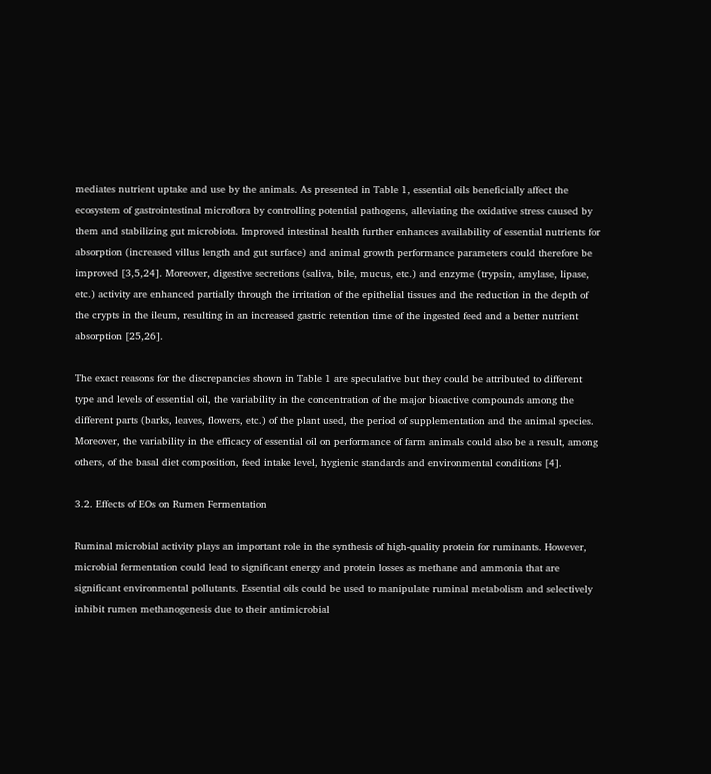mediates nutrient uptake and use by the animals. As presented in Table 1, essential oils beneficially affect the ecosystem of gastrointestinal microflora by controlling potential pathogens, alleviating the oxidative stress caused by them and stabilizing gut microbiota. Improved intestinal health further enhances availability of essential nutrients for absorption (increased villus length and gut surface) and animal growth performance parameters could therefore be improved [3,5,24]. Moreover, digestive secretions (saliva, bile, mucus, etc.) and enzyme (trypsin, amylase, lipase, etc.) activity are enhanced partially through the irritation of the epithelial tissues and the reduction in the depth of the crypts in the ileum, resulting in an increased gastric retention time of the ingested feed and a better nutrient absorption [25,26].

The exact reasons for the discrepancies shown in Table 1 are speculative but they could be attributed to different type and levels of essential oil, the variability in the concentration of the major bioactive compounds among the different parts (barks, leaves, flowers, etc.) of the plant used, the period of supplementation and the animal species. Moreover, the variability in the efficacy of essential oil on performance of farm animals could also be a result, among others, of the basal diet composition, feed intake level, hygienic standards and environmental conditions [4].

3.2. Effects of EOs on Rumen Fermentation

Ruminal microbial activity plays an important role in the synthesis of high-quality protein for ruminants. However, microbial fermentation could lead to significant energy and protein losses as methane and ammonia that are significant environmental pollutants. Essential oils could be used to manipulate ruminal metabolism and selectively inhibit rumen methanogenesis due to their antimicrobial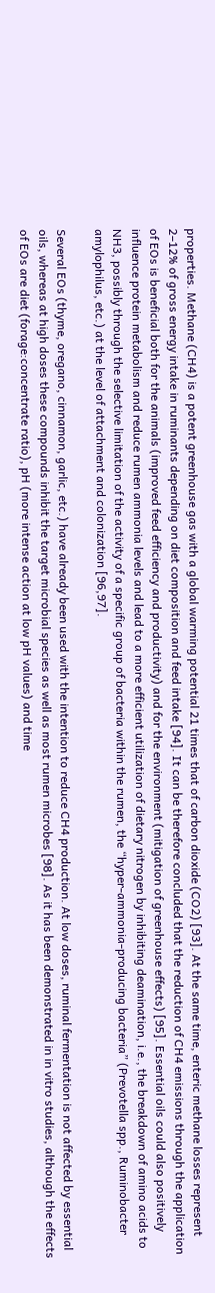properties. Methane (CH4) is a potent greenhouse gas with a global warming potential 21 times that of carbon dioxide (CO2) [93]. At the same time, enteric methane losses represent 2–12% of gross energy intake in ruminants depending on diet composition and feed intake [94]. It can be therefore concluded that the reduction of CH4 emissions through the application of EOs is beneficial both for the animals (improved feed efficiency and productivity) and for the environment (mitigation of greenhouse effects) [95]. Essential oils could also positively influence protein metabolism and reduce rumen ammonia levels and lead to a more efficient utilization of dietary nitrogen by inhibiting deamination, i.e., the breakdown of amino acids to NH3, possibly through the selective limitation of the activity of a specific group of bacteria within the rumen, the “hyper-ammonia-producing bacteria” (Prevotella spp., Ruminobacter amylophilus, etc.) at the level of attachment and colonization [96,97].

Several EOs (thyme, oregano, cinnamon, garlic, etc.) have already been used with the intention to reduce CH4 production. At low doses, ruminal fermentation is not affected by essential oils, whereas at high doses these compounds inhibit the target microbial species as well as most rumen microbes [98]. As it has been demonstrated in in vitro studies, although the effects of EOs are diet (forage:concentrate ratio), pH (more intense action at low pH values) and time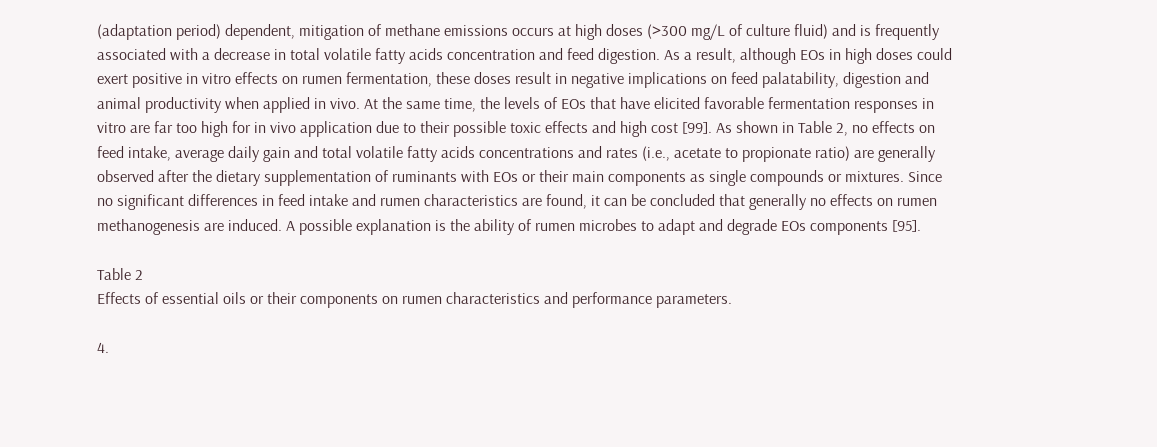(adaptation period) dependent, mitigation of methane emissions occurs at high doses (>300 mg/L of culture fluid) and is frequently associated with a decrease in total volatile fatty acids concentration and feed digestion. As a result, although EOs in high doses could exert positive in vitro effects on rumen fermentation, these doses result in negative implications on feed palatability, digestion and animal productivity when applied in vivo. At the same time, the levels of EOs that have elicited favorable fermentation responses in vitro are far too high for in vivo application due to their possible toxic effects and high cost [99]. As shown in Table 2, no effects on feed intake, average daily gain and total volatile fatty acids concentrations and rates (i.e., acetate to propionate ratio) are generally observed after the dietary supplementation of ruminants with EOs or their main components as single compounds or mixtures. Since no significant differences in feed intake and rumen characteristics are found, it can be concluded that generally no effects on rumen methanogenesis are induced. A possible explanation is the ability of rumen microbes to adapt and degrade EOs components [95].

Table 2
Effects of essential oils or their components on rumen characteristics and performance parameters.

4.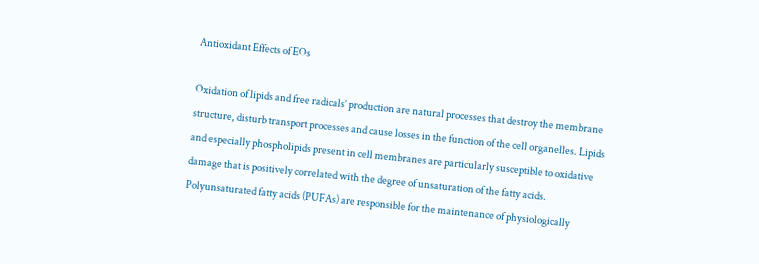Antioxidant Effects of EOs

Oxidation of lipids and free radicals’ production are natural processes that destroy the membrane structure, disturb transport processes and cause losses in the function of the cell organelles. Lipids and especially phospholipids present in cell membranes are particularly susceptible to oxidative damage that is positively correlated with the degree of unsaturation of the fatty acids. Polyunsaturated fatty acids (PUFAs) are responsible for the maintenance of physiologically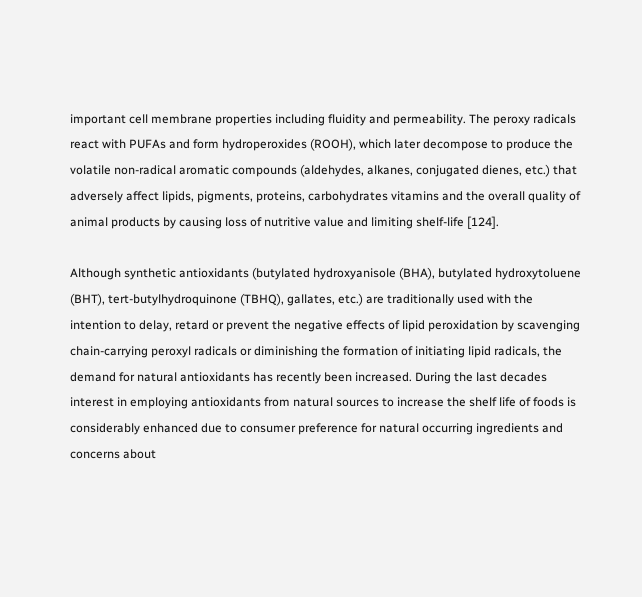important cell membrane properties including fluidity and permeability. The peroxy radicals react with PUFAs and form hydroperoxides (ROOH), which later decompose to produce the volatile non-radical aromatic compounds (aldehydes, alkanes, conjugated dienes, etc.) that adversely affect lipids, pigments, proteins, carbohydrates vitamins and the overall quality of animal products by causing loss of nutritive value and limiting shelf-life [124].

Although synthetic antioxidants (butylated hydroxyanisole (BHA), butylated hydroxytoluene (BHT), tert-butylhydroquinone (TBHQ), gallates, etc.) are traditionally used with the intention to delay, retard or prevent the negative effects of lipid peroxidation by scavenging chain-carrying peroxyl radicals or diminishing the formation of initiating lipid radicals, the demand for natural antioxidants has recently been increased. During the last decades interest in employing antioxidants from natural sources to increase the shelf life of foods is considerably enhanced due to consumer preference for natural occurring ingredients and concerns about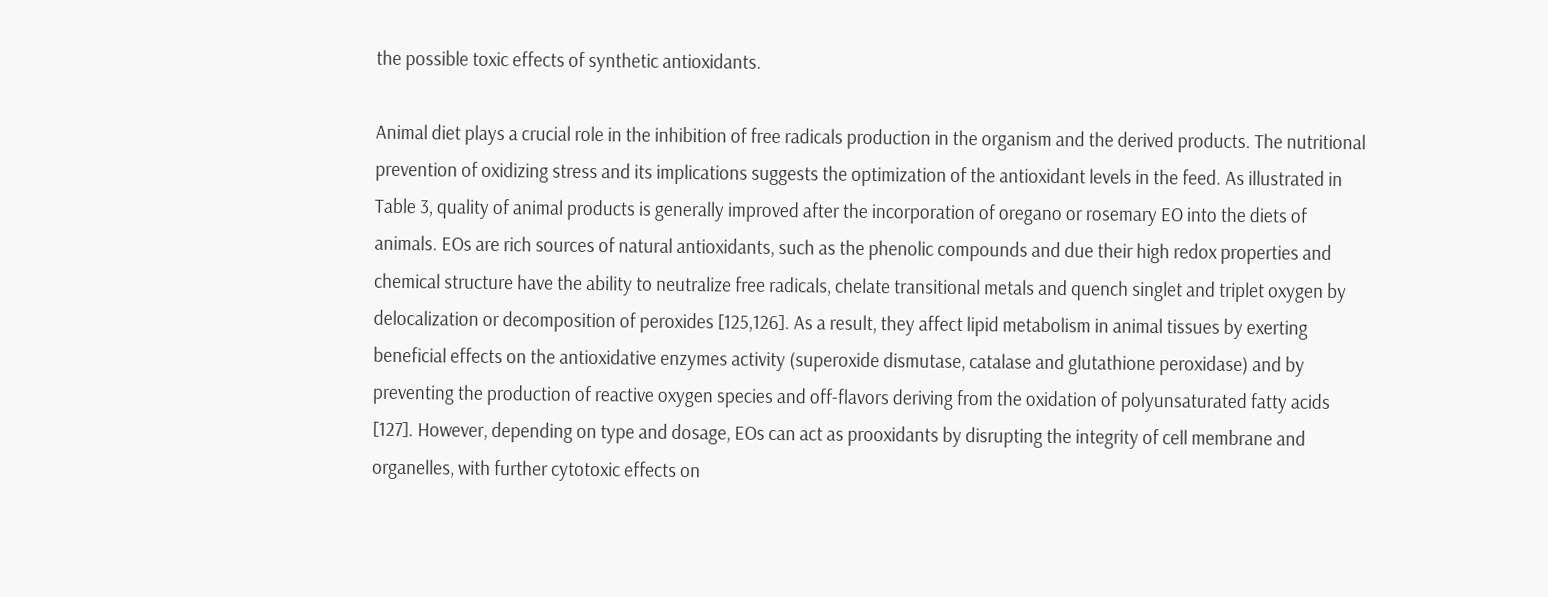the possible toxic effects of synthetic antioxidants.

Animal diet plays a crucial role in the inhibition of free radicals production in the organism and the derived products. The nutritional prevention of oxidizing stress and its implications suggests the optimization of the antioxidant levels in the feed. As illustrated in Table 3, quality of animal products is generally improved after the incorporation of oregano or rosemary EO into the diets of animals. EOs are rich sources of natural antioxidants, such as the phenolic compounds and due their high redox properties and chemical structure have the ability to neutralize free radicals, chelate transitional metals and quench singlet and triplet oxygen by delocalization or decomposition of peroxides [125,126]. As a result, they affect lipid metabolism in animal tissues by exerting beneficial effects on the antioxidative enzymes activity (superoxide dismutase, catalase and glutathione peroxidase) and by preventing the production of reactive oxygen species and off-flavors deriving from the oxidation of polyunsaturated fatty acids [127]. However, depending on type and dosage, EOs can act as prooxidants by disrupting the integrity of cell membrane and organelles, with further cytotoxic effects on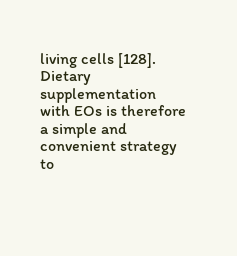living cells [128]. Dietary supplementation with EOs is therefore a simple and convenient strategy to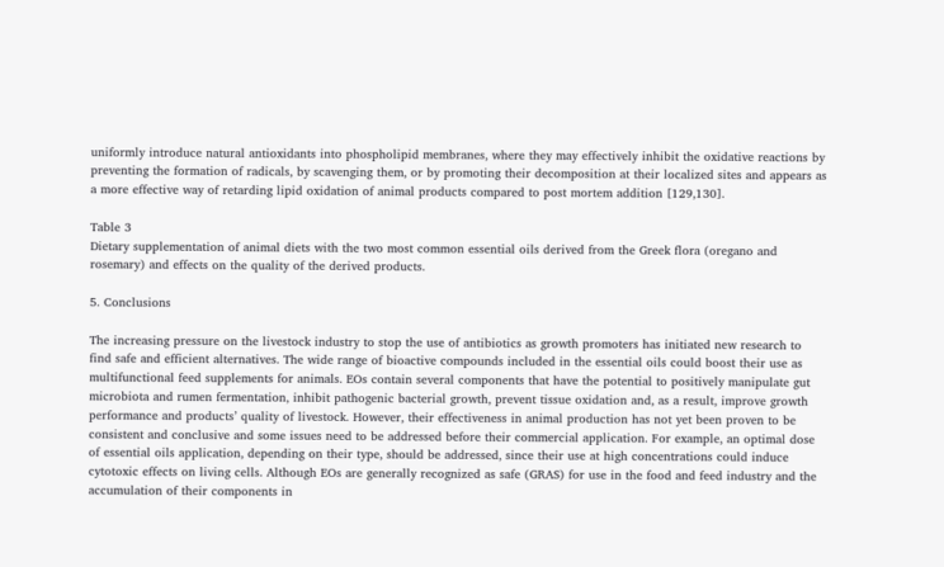uniformly introduce natural antioxidants into phospholipid membranes, where they may effectively inhibit the oxidative reactions by preventing the formation of radicals, by scavenging them, or by promoting their decomposition at their localized sites and appears as a more effective way of retarding lipid oxidation of animal products compared to post mortem addition [129,130].

Table 3
Dietary supplementation of animal diets with the two most common essential oils derived from the Greek flora (oregano and rosemary) and effects on the quality of the derived products.

5. Conclusions

The increasing pressure on the livestock industry to stop the use of antibiotics as growth promoters has initiated new research to find safe and efficient alternatives. The wide range of bioactive compounds included in the essential oils could boost their use as multifunctional feed supplements for animals. EOs contain several components that have the potential to positively manipulate gut microbiota and rumen fermentation, inhibit pathogenic bacterial growth, prevent tissue oxidation and, as a result, improve growth performance and products’ quality of livestock. However, their effectiveness in animal production has not yet been proven to be consistent and conclusive and some issues need to be addressed before their commercial application. For example, an optimal dose of essential oils application, depending on their type, should be addressed, since their use at high concentrations could induce cytotoxic effects on living cells. Although EOs are generally recognized as safe (GRAS) for use in the food and feed industry and the accumulation of their components in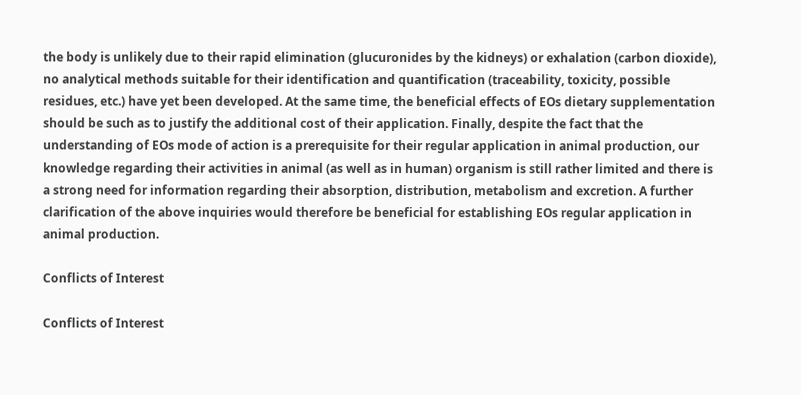the body is unlikely due to their rapid elimination (glucuronides by the kidneys) or exhalation (carbon dioxide), no analytical methods suitable for their identification and quantification (traceability, toxicity, possible residues, etc.) have yet been developed. At the same time, the beneficial effects of EOs dietary supplementation should be such as to justify the additional cost of their application. Finally, despite the fact that the understanding of EOs mode of action is a prerequisite for their regular application in animal production, our knowledge regarding their activities in animal (as well as in human) organism is still rather limited and there is a strong need for information regarding their absorption, distribution, metabolism and excretion. A further clarification of the above inquiries would therefore be beneficial for establishing EOs regular application in animal production.

Conflicts of Interest

Conflicts of Interest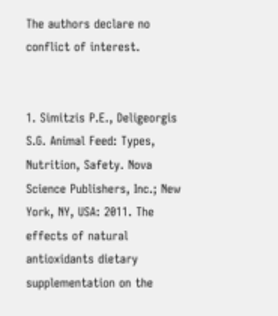The authors declare no conflict of interest.


1. Simitzis P.E., Deligeorgis S.G. Animal Feed: Types, Nutrition, Safety. Nova Science Publishers, Inc.; New York, NY, USA: 2011. The effects of natural antioxidants dietary supplementation on the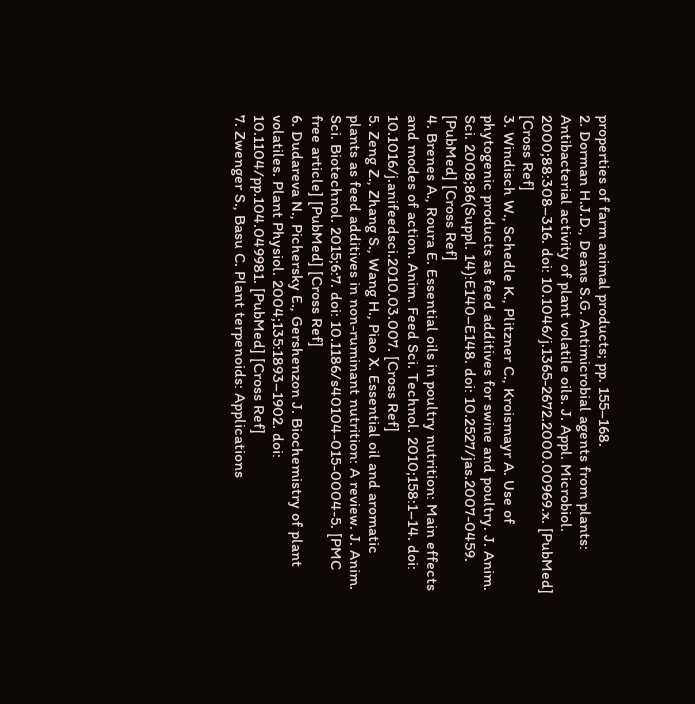properties of farm animal products; pp. 155–168.
2. Dorman H.J.D., Deans S.G. Antimicrobial agents from plants: Antibacterial activity of plant volatile oils. J. Appl. Microbiol. 2000;88:308–316. doi: 10.1046/j.1365-2672.2000.00969.x. [PubMed] [Cross Ref]
3. Windisch W., Schedle K., Plitzner C., Kroismayr A. Use of phytogenic products as feed additives for swine and poultry. J. Anim. Sci. 2008;86(Suppl. 14):E140–E148. doi: 10.2527/jas.2007-0459. [PubMed] [Cross Ref]
4. Brenes A., Roura E. Essential oils in poultry nutrition: Main effects and modes of action. Anim. Feed Sci. Technol. 2010;158:1–14. doi: 10.1016/j.anifeedsci.2010.03.007. [Cross Ref]
5. Zeng Z., Zhang S., Wang H., Piao X. Essential oil and aromatic plants as feed additives in non-ruminant nutrition: A review. J. Anim. Sci. Biotechnol. 2015;6:7. doi: 10.1186/s40104-015-0004-5. [PMC free article] [PubMed] [Cross Ref]
6. Dudareva N., Pichersky E., Gershenzon J. Biochemistry of plant volatiles. Plant Physiol. 2004;135:1893–1902. doi: 10.1104/pp.104.049981. [PubMed] [Cross Ref]
7. Zwenger S., Basu C. Plant terpenoids: Applications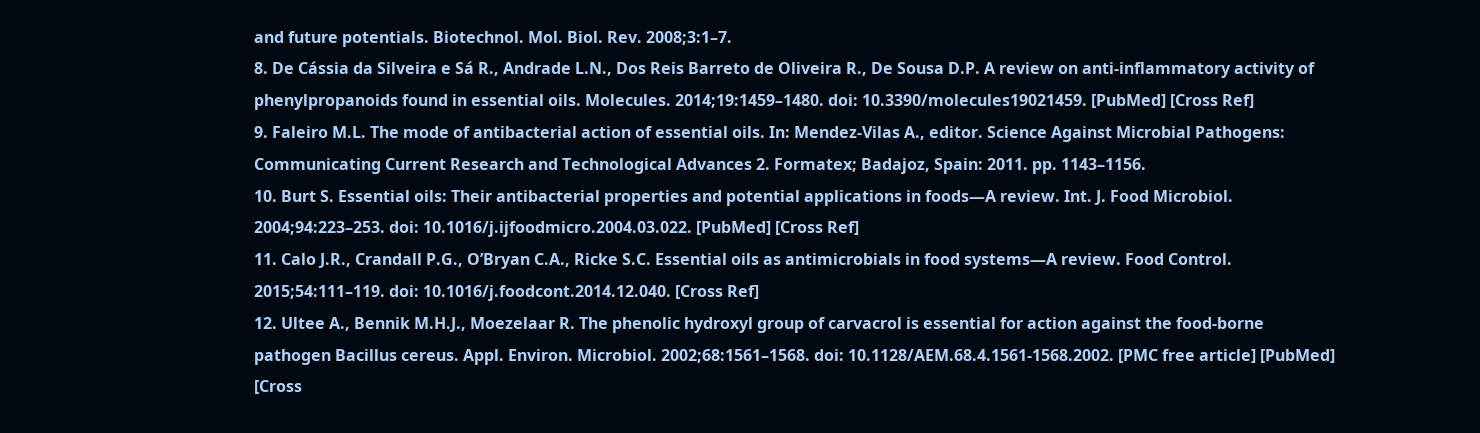and future potentials. Biotechnol. Mol. Biol. Rev. 2008;3:1–7.
8. De Cássia da Silveira e Sá R., Andrade L.N., Dos Reis Barreto de Oliveira R., De Sousa D.P. A review on anti-inflammatory activity of phenylpropanoids found in essential oils. Molecules. 2014;19:1459–1480. doi: 10.3390/molecules19021459. [PubMed] [Cross Ref]
9. Faleiro M.L. The mode of antibacterial action of essential oils. In: Mendez-Vilas A., editor. Science Against Microbial Pathogens: Communicating Current Research and Technological Advances 2. Formatex; Badajoz, Spain: 2011. pp. 1143–1156.
10. Burt S. Essential oils: Their antibacterial properties and potential applications in foods—A review. Int. J. Food Microbiol. 2004;94:223–253. doi: 10.1016/j.ijfoodmicro.2004.03.022. [PubMed] [Cross Ref]
11. Calo J.R., Crandall P.G., O’Bryan C.A., Ricke S.C. Essential oils as antimicrobials in food systems—A review. Food Control. 2015;54:111–119. doi: 10.1016/j.foodcont.2014.12.040. [Cross Ref]
12. Ultee A., Bennik M.H.J., Moezelaar R. The phenolic hydroxyl group of carvacrol is essential for action against the food-borne pathogen Bacillus cereus. Appl. Environ. Microbiol. 2002;68:1561–1568. doi: 10.1128/AEM.68.4.1561-1568.2002. [PMC free article] [PubMed] [Cross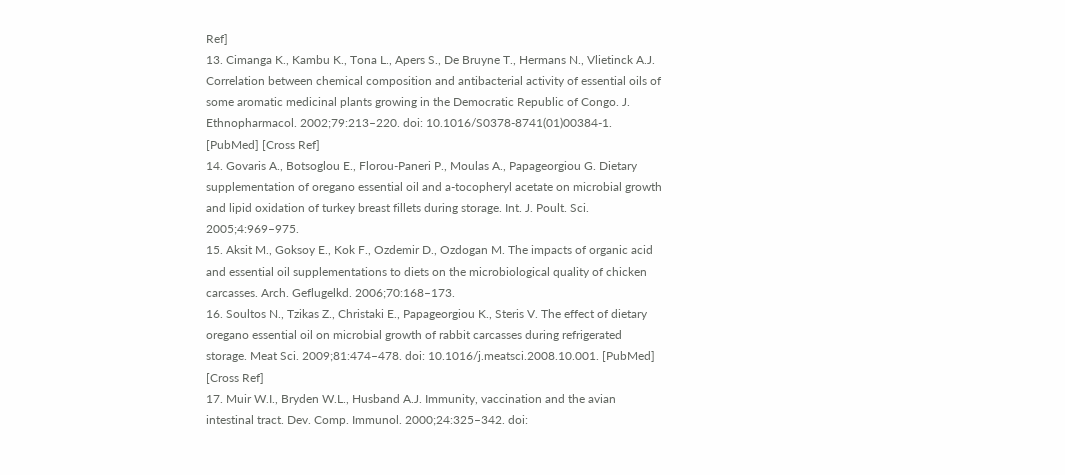Ref]
13. Cimanga K., Kambu K., Tona L., Apers S., De Bruyne T., Hermans N., Vlietinck A.J. Correlation between chemical composition and antibacterial activity of essential oils of some aromatic medicinal plants growing in the Democratic Republic of Congo. J. Ethnopharmacol. 2002;79:213–220. doi: 10.1016/S0378-8741(01)00384-1. [PubMed] [Cross Ref]
14. Govaris A., Botsoglou E., Florou-Paneri P., Moulas A., Papageorgiou G. Dietary supplementation of oregano essential oil and a-tocopheryl acetate on microbial growth and lipid oxidation of turkey breast fillets during storage. Int. J. Poult. Sci. 2005;4:969–975.
15. Aksit M., Goksoy E., Kok F., Ozdemir D., Ozdogan M. The impacts of organic acid and essential oil supplementations to diets on the microbiological quality of chicken carcasses. Arch. Geflugelkd. 2006;70:168–173.
16. Soultos N., Tzikas Z., Christaki E., Papageorgiou K., Steris V. The effect of dietary oregano essential oil on microbial growth of rabbit carcasses during refrigerated storage. Meat Sci. 2009;81:474–478. doi: 10.1016/j.meatsci.2008.10.001. [PubMed] [Cross Ref]
17. Muir W.I., Bryden W.L., Husband A.J. Immunity, vaccination and the avian intestinal tract. Dev. Comp. Immunol. 2000;24:325–342. doi: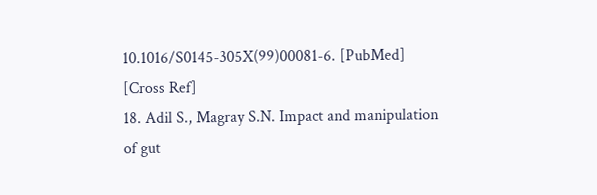10.1016/S0145-305X(99)00081-6. [PubMed] [Cross Ref]
18. Adil S., Magray S.N. Impact and manipulation of gut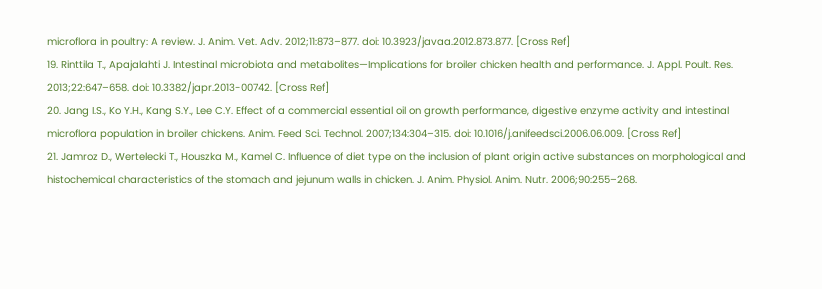microflora in poultry: A review. J. Anim. Vet. Adv. 2012;11:873–877. doi: 10.3923/javaa.2012.873.877. [Cross Ref]
19. Rinttila T., Apajalahti J. Intestinal microbiota and metabolites—Implications for broiler chicken health and performance. J. Appl. Poult. Res. 2013;22:647–658. doi: 10.3382/japr.2013-00742. [Cross Ref]
20. Jang I.S., Ko Y.H., Kang S.Y., Lee C.Y. Effect of a commercial essential oil on growth performance, digestive enzyme activity and intestinal microflora population in broiler chickens. Anim. Feed Sci. Technol. 2007;134:304–315. doi: 10.1016/j.anifeedsci.2006.06.009. [Cross Ref]
21. Jamroz D., Wertelecki T., Houszka M., Kamel C. Influence of diet type on the inclusion of plant origin active substances on morphological and histochemical characteristics of the stomach and jejunum walls in chicken. J. Anim. Physiol. Anim. Nutr. 2006;90:255–268.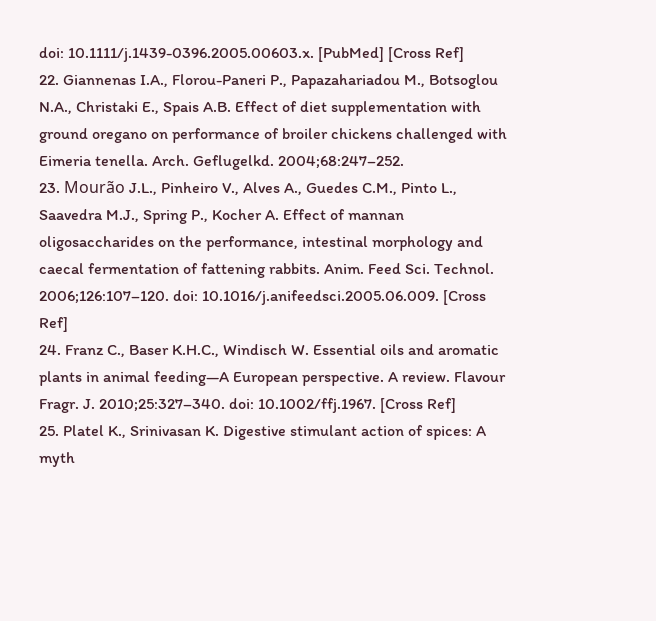doi: 10.1111/j.1439-0396.2005.00603.x. [PubMed] [Cross Ref]
22. Giannenas I.A., Florou-Paneri P., Papazahariadou M., Botsoglou N.A., Christaki E., Spais A.B. Effect of diet supplementation with ground oregano on performance of broiler chickens challenged with Eimeria tenella. Arch. Geflugelkd. 2004;68:247–252.
23. Mourão J.L., Pinheiro V., Alves A., Guedes C.M., Pinto L., Saavedra M.J., Spring P., Kocher A. Effect of mannan oligosaccharides on the performance, intestinal morphology and caecal fermentation of fattening rabbits. Anim. Feed Sci. Technol. 2006;126:107–120. doi: 10.1016/j.anifeedsci.2005.06.009. [Cross Ref]
24. Franz C., Baser K.H.C., Windisch W. Essential oils and aromatic plants in animal feeding—A European perspective. A review. Flavour Fragr. J. 2010;25:327–340. doi: 10.1002/ffj.1967. [Cross Ref]
25. Platel K., Srinivasan K. Digestive stimulant action of spices: A myth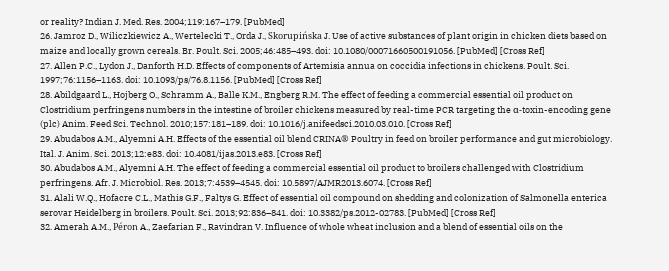or reality? Indian J. Med. Res. 2004;119:167–179. [PubMed]
26. Jamroz D., Wiliczkiewicz A., Wertelecki T., Orda J., Skorupińska J. Use of active substances of plant origin in chicken diets based on maize and locally grown cereals. Br. Poult. Sci. 2005;46:485–493. doi: 10.1080/00071660500191056. [PubMed] [Cross Ref]
27. Allen P.C., Lydon J., Danforth H.D. Effects of components of Artemisia annua on coccidia infections in chickens. Poult. Sci. 1997;76:1156–1163. doi: 10.1093/ps/76.8.1156. [PubMed] [Cross Ref]
28. Abildgaard L., Hojberg O., Schramm A., Balle K.M., Engberg R.M. The effect of feeding a commercial essential oil product on Clostridium perfringens numbers in the intestine of broiler chickens measured by real-time PCR targeting the α-toxin-encoding gene (plc) Anim. Feed Sci. Technol. 2010;157:181–189. doi: 10.1016/j.anifeedsci.2010.03.010. [Cross Ref]
29. Abudabos A.M., Alyemni A.H. Effects of the essential oil blend CRINA® Poultry in feed on broiler performance and gut microbiology. Ital. J. Anim. Sci. 2013;12:e83. doi: 10.4081/ijas.2013.e83. [Cross Ref]
30. Abudabos A.M., Alyemni A.H. The effect of feeding a commercial essential oil product to broilers challenged with Clostridium perfringens. Afr. J. Microbiol. Res. 2013;7:4539–4545. doi: 10.5897/AJMR2013.6074. [Cross Ref]
31. Alali W.Q., Hofacre C.L., Mathis G.F., Faltys G. Effect of essential oil compound on shedding and colonization of Salmonella enterica serovar Heidelberg in broilers. Poult. Sci. 2013;92:836–841. doi: 10.3382/ps.2012-02783. [PubMed] [Cross Ref]
32. Amerah A.M., Péron A., Zaefarian F., Ravindran V. Influence of whole wheat inclusion and a blend of essential oils on the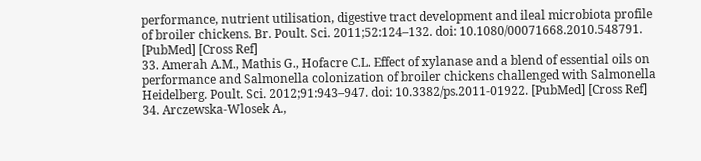performance, nutrient utilisation, digestive tract development and ileal microbiota profile of broiler chickens. Br. Poult. Sci. 2011;52:124–132. doi: 10.1080/00071668.2010.548791. [PubMed] [Cross Ref]
33. Amerah A.M., Mathis G., Hofacre C.L. Effect of xylanase and a blend of essential oils on performance and Salmonella colonization of broiler chickens challenged with Salmonella Heidelberg. Poult. Sci. 2012;91:943–947. doi: 10.3382/ps.2011-01922. [PubMed] [Cross Ref]
34. Arczewska-Wlosek A.,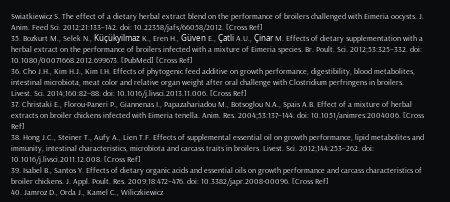Swiatkiewicz S. The effect of a dietary herbal extract blend on the performance of broilers challenged with Eimeria oocysts. J. Anim. Feed Sci. 2012;21:133–142. doi: 10.22358/jafs/66058/2012. [Cross Ref]
35. Bozkurt M., Selek N., Küçükyilmaz K., Eren H., Güven E., Çatli A.U., Çinar M. Effects of dietary supplementation with a herbal extract on the performance of broilers infected with a mixture of Eimeria species. Br. Poult. Sci. 2012;53:325–332. doi: 10.1080/00071668.2012.699673. [PubMed] [Cross Ref]
36. Cho J.H., Kim H.J., Kim I.H. Effects of phytogenic feed additive on growth performance, digestibility, blood metabolites, intestinal microbiota, meat color and relative organ weight after oral challenge with Clostridium perfringens in broilers. Livest. Sci. 2014;160:82–88. doi: 10.1016/j.livsci.2013.11.006. [Cross Ref]
37. Christaki E., Florou-Paneri P., Giannenas I., Papazahariadou M., Botsoglou N.A., Spais A.B. Effect of a mixture of herbal extracts on broiler chickens infected with Eimeria tenella. Anim. Res. 2004;53:137–144. doi: 10.1051/animres:2004006. [Cross Ref]
38. Hong J.C., Steiner T., Aufy A., Lien T.F. Effects of supplemental essential oil on growth performance, lipid metabolites and immunity, intestinal characteristics, microbiota and carcass traits in broilers. Livest. Sci. 2012;144:253–262. doi: 10.1016/j.livsci.2011.12.008. [Cross Ref]
39. Isabel B., Santos Y. Effects of dietary organic acids and essential oils on growth performance and carcass characteristics of broiler chickens. J. Appl. Poult. Res. 2009;18:472–476. doi: 10.3382/japr.2008-00096. [Cross Ref]
40. Jamroz D., Orda J., Kamel C., Wiliczkiewicz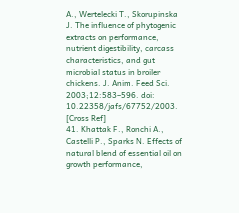A., Wertelecki T., Skorupinska J. The influence of phytogenic extracts on performance, nutrient digestibility, carcass characteristics, and gut microbial status in broiler chickens. J. Anim. Feed Sci. 2003;12:583–596. doi: 10.22358/jafs/67752/2003. [Cross Ref]
41. Khattak F., Ronchi A., Castelli P., Sparks N. Effects of natural blend of essential oil on growth performance,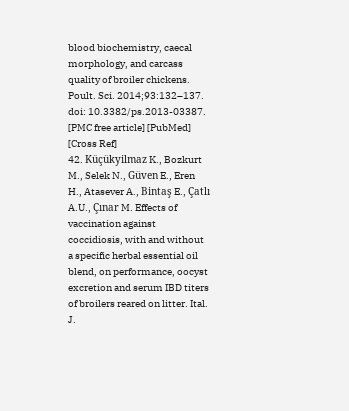blood biochemistry, caecal morphology, and carcass quality of broiler chickens. Poult. Sci. 2014;93:132–137. doi: 10.3382/ps.2013-03387. [PMC free article] [PubMed] [Cross Ref]
42. Küçükyilmaz K., Bozkurt M., Selek N., Güven E., Eren H., Atasever A., Bintaş E., Çatlı A.U., Çınar M. Effects of vaccination against coccidiosis, with and without a specific herbal essential oil blend, on performance, oocyst excretion and serum IBD titers of broilers reared on litter. Ital. J.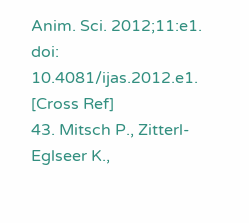Anim. Sci. 2012;11:e1. doi: 10.4081/ijas.2012.e1. [Cross Ref]
43. Mitsch P., Zitterl-Eglseer K.,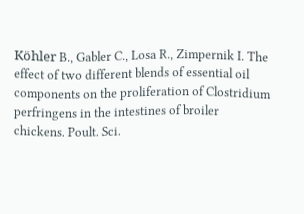Köhler B., Gabler C., Losa R., Zimpernik I. The effect of two different blends of essential oil components on the proliferation of Clostridium perfringens in the intestines of broiler chickens. Poult. Sci.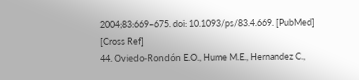2004;83:669–675. doi: 10.1093/ps/83.4.669. [PubMed] [Cross Ref]
44. Oviedo-Rondón E.O., Hume M.E., Hernandez C.,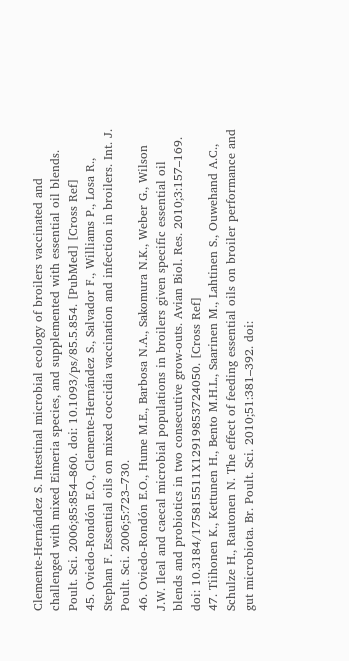Clemente-Hernández S. Intestinal microbial ecology of broilers vaccinated and challenged with mixed Eimeria species, and supplemented with essential oil blends. Poult. Sci. 2006;85:854–860. doi: 10.1093/ps/85.5.854. [PubMed] [Cross Ref]
45. Oviedo-Rondón E.O., Clemente-Hernández S., Salvador F., Williams P., Losa R., Stephan F. Essential oils on mixed coccidia vaccination and infection in broilers. Int. J. Poult. Sci. 2006;5:723–730.
46. Oviedo-Rondón E.O., Hume M.E., Barbosa N.A., Sakomura N.K., Weber G., Wilson J.W. Ileal and caecal microbial populations in broilers given specific essential oil blends and probiotics in two consecutive grow-outs. Avian Biol. Res. 2010;3:157–169. doi: 10.3184/175815511X12919853724050. [Cross Ref]
47. Tiihonen K., Kettunen H., Bento M.H.L., Saarinen M., Lahtinen S., Ouwehand A.C., Schulze H., Rautonen N. The effect of feeding essential oils on broiler performance and gut microbiota. Br. Poult. Sci. 2010;51:381–392. doi: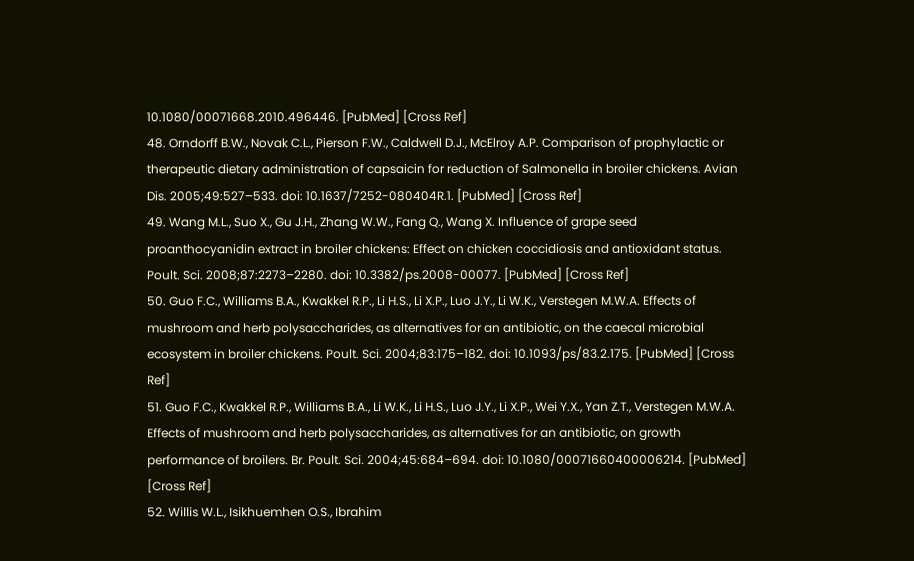10.1080/00071668.2010.496446. [PubMed] [Cross Ref]
48. Orndorff B.W., Novak C.L., Pierson F.W., Caldwell D.J., McElroy A.P. Comparison of prophylactic or therapeutic dietary administration of capsaicin for reduction of Salmonella in broiler chickens. Avian Dis. 2005;49:527–533. doi: 10.1637/7252-080404R.1. [PubMed] [Cross Ref]
49. Wang M.L., Suo X., Gu J.H., Zhang W.W., Fang Q., Wang X. Influence of grape seed proanthocyanidin extract in broiler chickens: Effect on chicken coccidiosis and antioxidant status. Poult. Sci. 2008;87:2273–2280. doi: 10.3382/ps.2008-00077. [PubMed] [Cross Ref]
50. Guo F.C., Williams B.A., Kwakkel R.P., Li H.S., Li X.P., Luo J.Y., Li W.K., Verstegen M.W.A. Effects of mushroom and herb polysaccharides, as alternatives for an antibiotic, on the caecal microbial ecosystem in broiler chickens. Poult. Sci. 2004;83:175–182. doi: 10.1093/ps/83.2.175. [PubMed] [Cross Ref]
51. Guo F.C., Kwakkel R.P., Williams B.A., Li W.K., Li H.S., Luo J.Y., Li X.P., Wei Y.X., Yan Z.T., Verstegen M.W.A. Effects of mushroom and herb polysaccharides, as alternatives for an antibiotic, on growth performance of broilers. Br. Poult. Sci. 2004;45:684–694. doi: 10.1080/00071660400006214. [PubMed] [Cross Ref]
52. Willis W.L., Isikhuemhen O.S., Ibrahim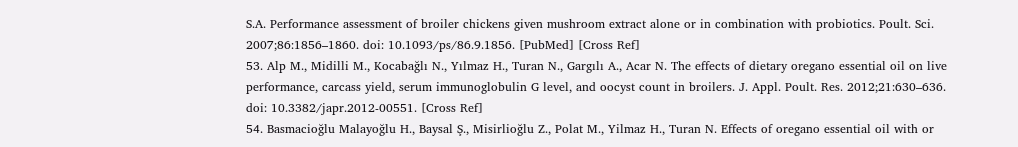S.A. Performance assessment of broiler chickens given mushroom extract alone or in combination with probiotics. Poult. Sci. 2007;86:1856–1860. doi: 10.1093/ps/86.9.1856. [PubMed] [Cross Ref]
53. Alp M., Midilli M., Kocabağlı N., Yılmaz H., Turan N., Gargılı A., Acar N. The effects of dietary oregano essential oil on live performance, carcass yield, serum immunoglobulin G level, and oocyst count in broilers. J. Appl. Poult. Res. 2012;21:630–636. doi: 10.3382/japr.2012-00551. [Cross Ref]
54. Basmacioğlu Malayoğlu H., Baysal Ş., Misirlioğlu Z., Polat M., Yilmaz H., Turan N. Effects of oregano essential oil with or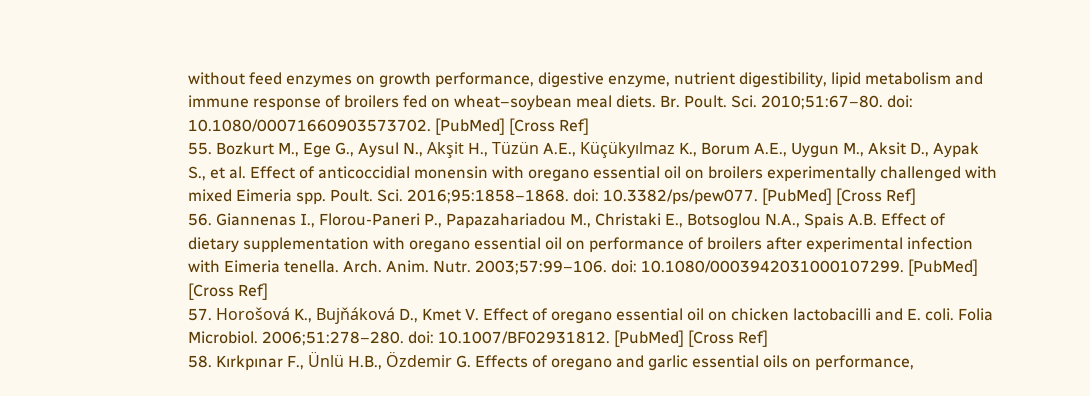without feed enzymes on growth performance, digestive enzyme, nutrient digestibility, lipid metabolism and immune response of broilers fed on wheat–soybean meal diets. Br. Poult. Sci. 2010;51:67–80. doi: 10.1080/00071660903573702. [PubMed] [Cross Ref]
55. Bozkurt M., Ege G., Aysul N., Akşit H., Tüzün A.E., Küçükyılmaz K., Borum A.E., Uygun M., Aksit D., Aypak S., et al. Effect of anticoccidial monensin with oregano essential oil on broilers experimentally challenged with mixed Eimeria spp. Poult. Sci. 2016;95:1858–1868. doi: 10.3382/ps/pew077. [PubMed] [Cross Ref]
56. Giannenas I., Florou-Paneri P., Papazahariadou M., Christaki E., Botsoglou N.A., Spais A.B. Effect of dietary supplementation with oregano essential oil on performance of broilers after experimental infection with Eimeria tenella. Arch. Anim. Nutr. 2003;57:99–106. doi: 10.1080/0003942031000107299. [PubMed] [Cross Ref]
57. Horošová K., Bujňáková D., Kmet V. Effect of oregano essential oil on chicken lactobacilli and E. coli. Folia Microbiol. 2006;51:278–280. doi: 10.1007/BF02931812. [PubMed] [Cross Ref]
58. Kırkpınar F., Ünlü H.B., Özdemir G. Effects of oregano and garlic essential oils on performance,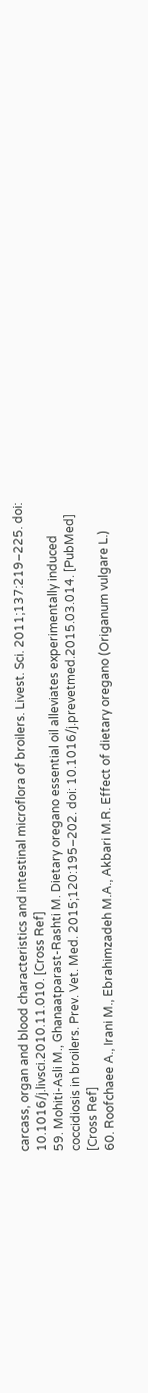carcass, organ and blood characteristics and intestinal microflora of broilers. Livest. Sci. 2011;137:219–225. doi: 10.1016/j.livsci.2010.11.010. [Cross Ref]
59. Mohiti-Asli M., Ghanaatparast-Rashti M. Dietary oregano essential oil alleviates experimentally induced coccidiosis in broilers. Prev. Vet. Med. 2015;120:195–202. doi: 10.1016/j.prevetmed.2015.03.014. [PubMed] [Cross Ref]
60. Roofchaee A., Irani M., Ebrahimzadeh M.A., Akbari M.R. Effect of dietary oregano (Origanum vulgare L.)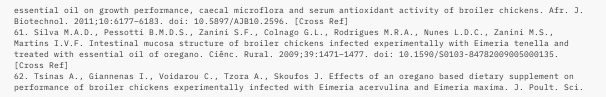essential oil on growth performance, caecal microflora and serum antioxidant activity of broiler chickens. Afr. J. Biotechnol. 2011;10:6177–6183. doi: 10.5897/AJB10.2596. [Cross Ref]
61. Silva M.A.D., Pessotti B.M.D.S., Zanini S.F., Colnago G.L., Rodrigues M.R.A., Nunes L.D.C., Zanini M.S., Martins I.V.F. Intestinal mucosa structure of broiler chickens infected experimentally with Eimeria tenella and treated with essential oil of oregano. Ciênc. Rural. 2009;39:1471–1477. doi: 10.1590/S0103-84782009005000135. [Cross Ref]
62. Tsinas A., Giannenas I., Voidarou C., Tzora A., Skoufos J. Effects of an oregano based dietary supplement on performance of broiler chickens experimentally infected with Eimeria acervulina and Eimeria maxima. J. Poult. Sci.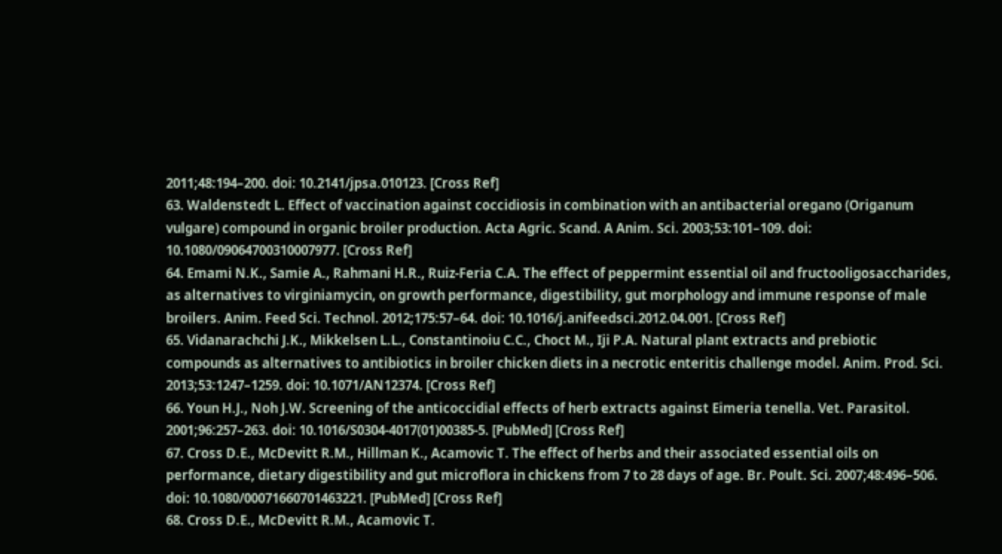2011;48:194–200. doi: 10.2141/jpsa.010123. [Cross Ref]
63. Waldenstedt L. Effect of vaccination against coccidiosis in combination with an antibacterial oregano (Origanum vulgare) compound in organic broiler production. Acta Agric. Scand. A Anim. Sci. 2003;53:101–109. doi: 10.1080/09064700310007977. [Cross Ref]
64. Emami N.K., Samie A., Rahmani H.R., Ruiz-Feria C.A. The effect of peppermint essential oil and fructooligosaccharides, as alternatives to virginiamycin, on growth performance, digestibility, gut morphology and immune response of male broilers. Anim. Feed Sci. Technol. 2012;175:57–64. doi: 10.1016/j.anifeedsci.2012.04.001. [Cross Ref]
65. Vidanarachchi J.K., Mikkelsen L.L., Constantinoiu C.C., Choct M., Iji P.A. Natural plant extracts and prebiotic compounds as alternatives to antibiotics in broiler chicken diets in a necrotic enteritis challenge model. Anim. Prod. Sci. 2013;53:1247–1259. doi: 10.1071/AN12374. [Cross Ref]
66. Youn H.J., Noh J.W. Screening of the anticoccidial effects of herb extracts against Eimeria tenella. Vet. Parasitol. 2001;96:257–263. doi: 10.1016/S0304-4017(01)00385-5. [PubMed] [Cross Ref]
67. Cross D.E., McDevitt R.M., Hillman K., Acamovic T. The effect of herbs and their associated essential oils on performance, dietary digestibility and gut microflora in chickens from 7 to 28 days of age. Br. Poult. Sci. 2007;48:496–506. doi: 10.1080/00071660701463221. [PubMed] [Cross Ref]
68. Cross D.E., McDevitt R.M., Acamovic T.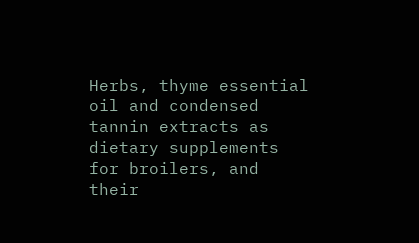Herbs, thyme essential oil and condensed tannin extracts as dietary supplements for broilers, and their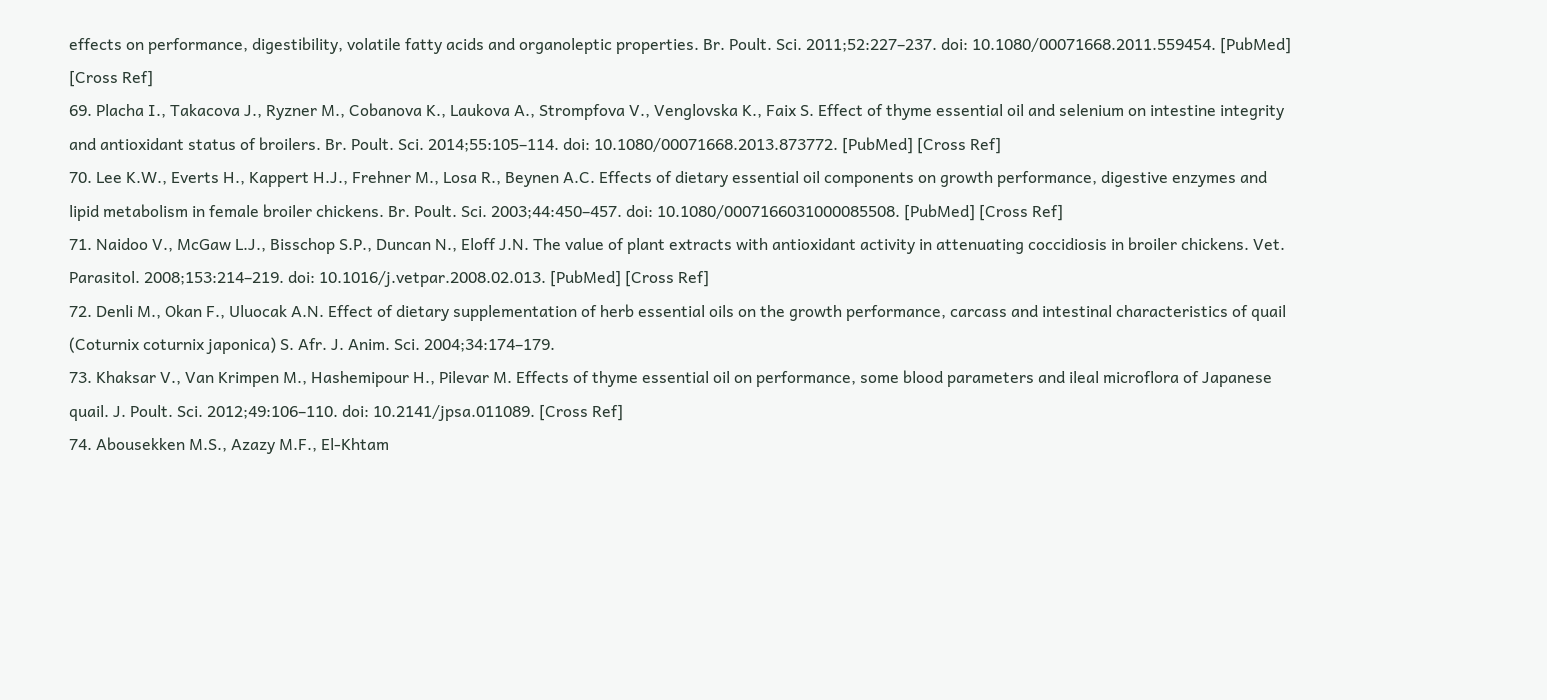effects on performance, digestibility, volatile fatty acids and organoleptic properties. Br. Poult. Sci. 2011;52:227–237. doi: 10.1080/00071668.2011.559454. [PubMed] [Cross Ref]
69. Placha I., Takacova J., Ryzner M., Cobanova K., Laukova A., Strompfova V., Venglovska K., Faix S. Effect of thyme essential oil and selenium on intestine integrity and antioxidant status of broilers. Br. Poult. Sci. 2014;55:105–114. doi: 10.1080/00071668.2013.873772. [PubMed] [Cross Ref]
70. Lee K.W., Everts H., Kappert H.J., Frehner M., Losa R., Beynen A.C. Effects of dietary essential oil components on growth performance, digestive enzymes and lipid metabolism in female broiler chickens. Br. Poult. Sci. 2003;44:450–457. doi: 10.1080/0007166031000085508. [PubMed] [Cross Ref]
71. Naidoo V., McGaw L.J., Bisschop S.P., Duncan N., Eloff J.N. The value of plant extracts with antioxidant activity in attenuating coccidiosis in broiler chickens. Vet. Parasitol. 2008;153:214–219. doi: 10.1016/j.vetpar.2008.02.013. [PubMed] [Cross Ref]
72. Denli M., Okan F., Uluocak A.N. Effect of dietary supplementation of herb essential oils on the growth performance, carcass and intestinal characteristics of quail (Coturnix coturnix japonica) S. Afr. J. Anim. Sci. 2004;34:174–179.
73. Khaksar V., Van Krimpen M., Hashemipour H., Pilevar M. Effects of thyme essential oil on performance, some blood parameters and ileal microflora of Japanese quail. J. Poult. Sci. 2012;49:106–110. doi: 10.2141/jpsa.011089. [Cross Ref]
74. Abousekken M.S., Azazy M.F., El-Khtam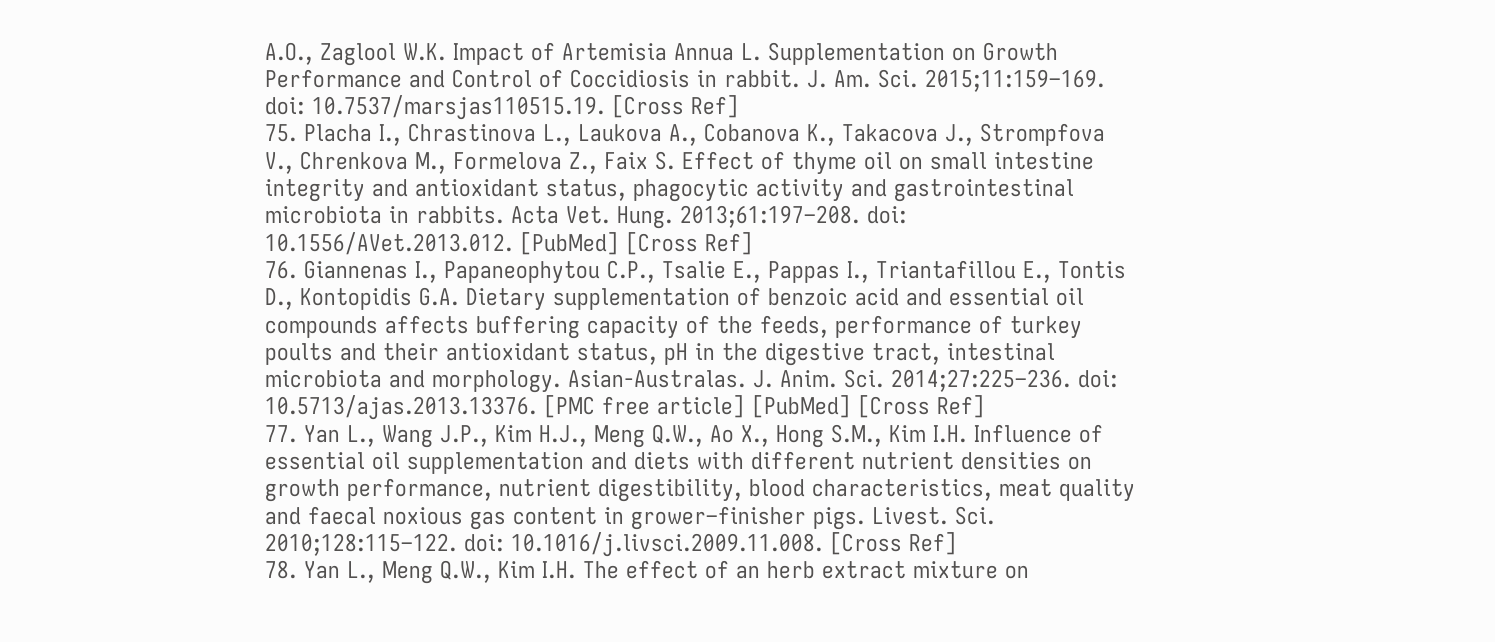A.O., Zaglool W.K. Impact of Artemisia Annua L. Supplementation on Growth Performance and Control of Coccidiosis in rabbit. J. Am. Sci. 2015;11:159–169. doi: 10.7537/marsjas110515.19. [Cross Ref]
75. Placha I., Chrastinova L., Laukova A., Cobanova K., Takacova J., Strompfova V., Chrenkova M., Formelova Z., Faix S. Effect of thyme oil on small intestine integrity and antioxidant status, phagocytic activity and gastrointestinal microbiota in rabbits. Acta Vet. Hung. 2013;61:197–208. doi: 10.1556/AVet.2013.012. [PubMed] [Cross Ref]
76. Giannenas I., Papaneophytou C.P., Tsalie E., Pappas I., Triantafillou E., Tontis D., Kontopidis G.A. Dietary supplementation of benzoic acid and essential oil compounds affects buffering capacity of the feeds, performance of turkey poults and their antioxidant status, pH in the digestive tract, intestinal microbiota and morphology. Asian-Australas. J. Anim. Sci. 2014;27:225–236. doi: 10.5713/ajas.2013.13376. [PMC free article] [PubMed] [Cross Ref]
77. Yan L., Wang J.P., Kim H.J., Meng Q.W., Ao X., Hong S.M., Kim I.H. Influence of essential oil supplementation and diets with different nutrient densities on growth performance, nutrient digestibility, blood characteristics, meat quality and faecal noxious gas content in grower–finisher pigs. Livest. Sci. 2010;128:115–122. doi: 10.1016/j.livsci.2009.11.008. [Cross Ref]
78. Yan L., Meng Q.W., Kim I.H. The effect of an herb extract mixture on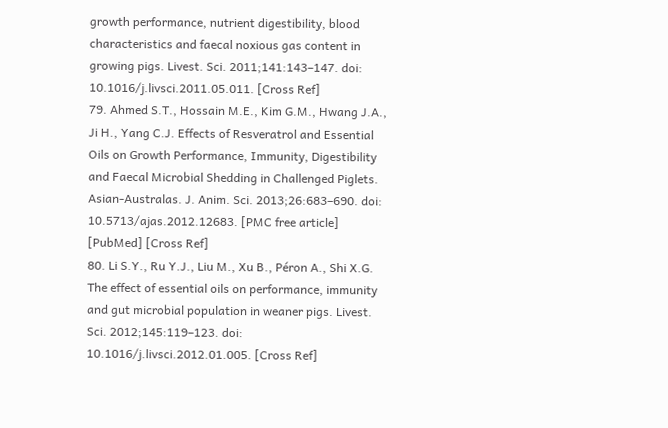growth performance, nutrient digestibility, blood characteristics and faecal noxious gas content in growing pigs. Livest. Sci. 2011;141:143–147. doi: 10.1016/j.livsci.2011.05.011. [Cross Ref]
79. Ahmed S.T., Hossain M.E., Kim G.M., Hwang J.A., Ji H., Yang C.J. Effects of Resveratrol and Essential Oils on Growth Performance, Immunity, Digestibility and Faecal Microbial Shedding in Challenged Piglets. Asian-Australas. J. Anim. Sci. 2013;26:683–690. doi: 10.5713/ajas.2012.12683. [PMC free article] [PubMed] [Cross Ref]
80. Li S.Y., Ru Y.J., Liu M., Xu B., Péron A., Shi X.G. The effect of essential oils on performance, immunity and gut microbial population in weaner pigs. Livest. Sci. 2012;145:119–123. doi: 10.1016/j.livsci.2012.01.005. [Cross Ref]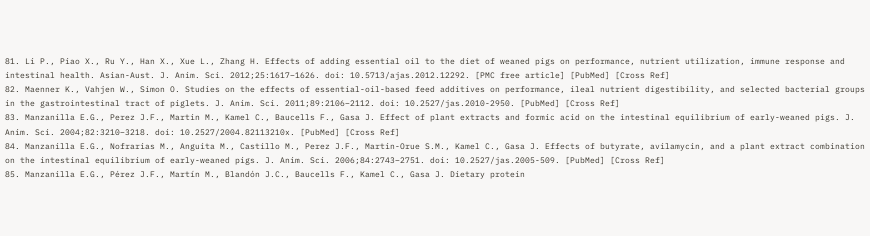81. Li P., Piao X., Ru Y., Han X., Xue L., Zhang H. Effects of adding essential oil to the diet of weaned pigs on performance, nutrient utilization, immune response and intestinal health. Asian-Aust. J. Anim. Sci. 2012;25:1617–1626. doi: 10.5713/ajas.2012.12292. [PMC free article] [PubMed] [Cross Ref]
82. Maenner K., Vahjen W., Simon O. Studies on the effects of essential-oil-based feed additives on performance, ileal nutrient digestibility, and selected bacterial groups in the gastrointestinal tract of piglets. J. Anim. Sci. 2011;89:2106–2112. doi: 10.2527/jas.2010-2950. [PubMed] [Cross Ref]
83. Manzanilla E.G., Perez J.F., Martin M., Kamel C., Baucells F., Gasa J. Effect of plant extracts and formic acid on the intestinal equilibrium of early-weaned pigs. J. Anim. Sci. 2004;82:3210–3218. doi: 10.2527/2004.82113210x. [PubMed] [Cross Ref]
84. Manzanilla E.G., Nofrarias M., Anguita M., Castillo M., Perez J.F., Martin-Orue S.M., Kamel C., Gasa J. Effects of butyrate, avilamycin, and a plant extract combination on the intestinal equilibrium of early-weaned pigs. J. Anim. Sci. 2006;84:2743–2751. doi: 10.2527/jas.2005-509. [PubMed] [Cross Ref]
85. Manzanilla E.G., Pérez J.F., Martín M., Blandón J.C., Baucells F., Kamel C., Gasa J. Dietary protein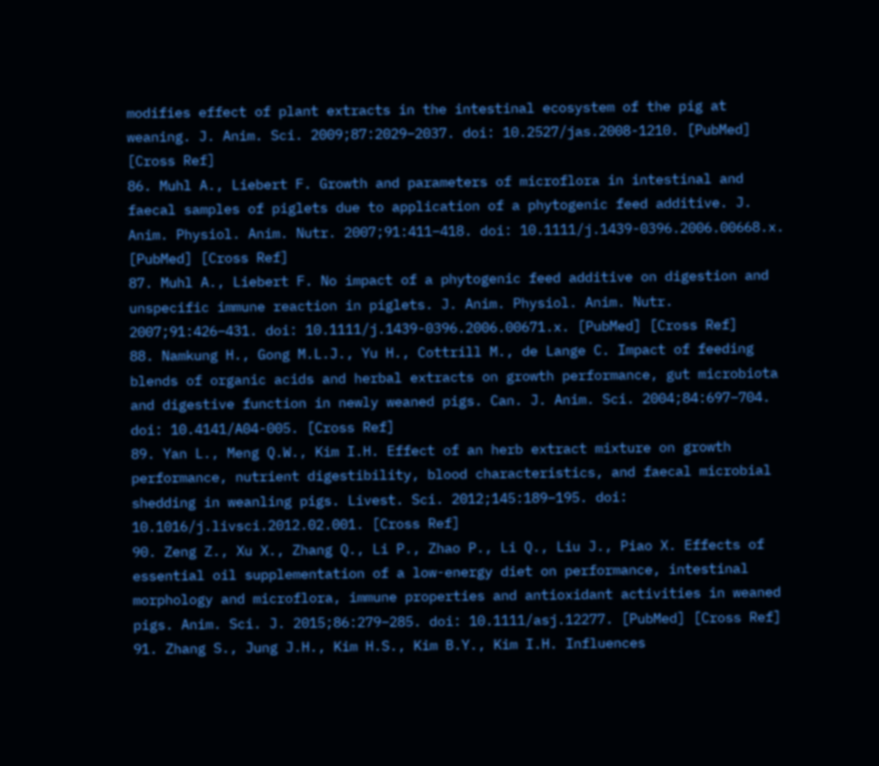modifies effect of plant extracts in the intestinal ecosystem of the pig at weaning. J. Anim. Sci. 2009;87:2029–2037. doi: 10.2527/jas.2008-1210. [PubMed] [Cross Ref]
86. Muhl A., Liebert F. Growth and parameters of microflora in intestinal and faecal samples of piglets due to application of a phytogenic feed additive. J. Anim. Physiol. Anim. Nutr. 2007;91:411–418. doi: 10.1111/j.1439-0396.2006.00668.x. [PubMed] [Cross Ref]
87. Muhl A., Liebert F. No impact of a phytogenic feed additive on digestion and unspecific immune reaction in piglets. J. Anim. Physiol. Anim. Nutr. 2007;91:426–431. doi: 10.1111/j.1439-0396.2006.00671.x. [PubMed] [Cross Ref]
88. Namkung H., Gong M.L.J., Yu H., Cottrill M., de Lange C. Impact of feeding blends of organic acids and herbal extracts on growth performance, gut microbiota and digestive function in newly weaned pigs. Can. J. Anim. Sci. 2004;84:697–704. doi: 10.4141/A04-005. [Cross Ref]
89. Yan L., Meng Q.W., Kim I.H. Effect of an herb extract mixture on growth performance, nutrient digestibility, blood characteristics, and faecal microbial shedding in weanling pigs. Livest. Sci. 2012;145:189–195. doi: 10.1016/j.livsci.2012.02.001. [Cross Ref]
90. Zeng Z., Xu X., Zhang Q., Li P., Zhao P., Li Q., Liu J., Piao X. Effects of essential oil supplementation of a low-energy diet on performance, intestinal morphology and microflora, immune properties and antioxidant activities in weaned pigs. Anim. Sci. J. 2015;86:279–285. doi: 10.1111/asj.12277. [PubMed] [Cross Ref]
91. Zhang S., Jung J.H., Kim H.S., Kim B.Y., Kim I.H. Influences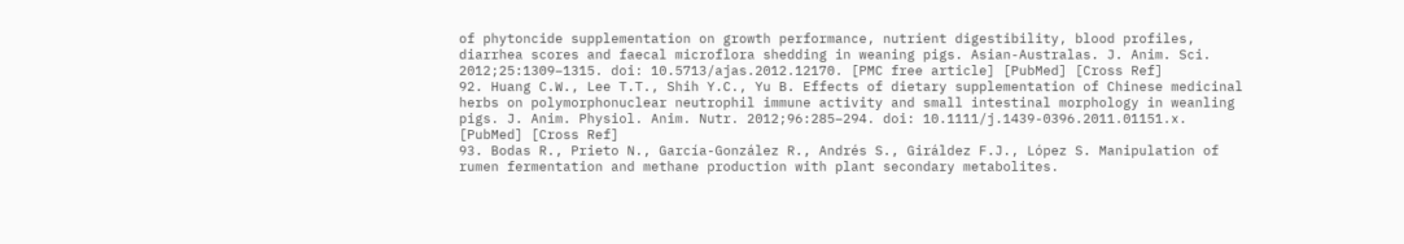of phytoncide supplementation on growth performance, nutrient digestibility, blood profiles, diarrhea scores and faecal microflora shedding in weaning pigs. Asian-Australas. J. Anim. Sci. 2012;25:1309–1315. doi: 10.5713/ajas.2012.12170. [PMC free article] [PubMed] [Cross Ref]
92. Huang C.W., Lee T.T., Shih Y.C., Yu B. Effects of dietary supplementation of Chinese medicinal herbs on polymorphonuclear neutrophil immune activity and small intestinal morphology in weanling pigs. J. Anim. Physiol. Anim. Nutr. 2012;96:285–294. doi: 10.1111/j.1439-0396.2011.01151.x. [PubMed] [Cross Ref]
93. Bodas R., Prieto N., García-González R., Andrés S., Giráldez F.J., López S. Manipulation of rumen fermentation and methane production with plant secondary metabolites.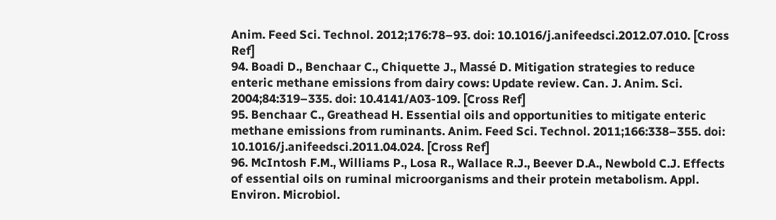Anim. Feed Sci. Technol. 2012;176:78–93. doi: 10.1016/j.anifeedsci.2012.07.010. [Cross Ref]
94. Boadi D., Benchaar C., Chiquette J., Massé D. Mitigation strategies to reduce enteric methane emissions from dairy cows: Update review. Can. J. Anim. Sci. 2004;84:319–335. doi: 10.4141/A03-109. [Cross Ref]
95. Benchaar C., Greathead H. Essential oils and opportunities to mitigate enteric methane emissions from ruminants. Anim. Feed Sci. Technol. 2011;166:338–355. doi: 10.1016/j.anifeedsci.2011.04.024. [Cross Ref]
96. McIntosh F.M., Williams P., Losa R., Wallace R.J., Beever D.A., Newbold C.J. Effects of essential oils on ruminal microorganisms and their protein metabolism. Appl. Environ. Microbiol.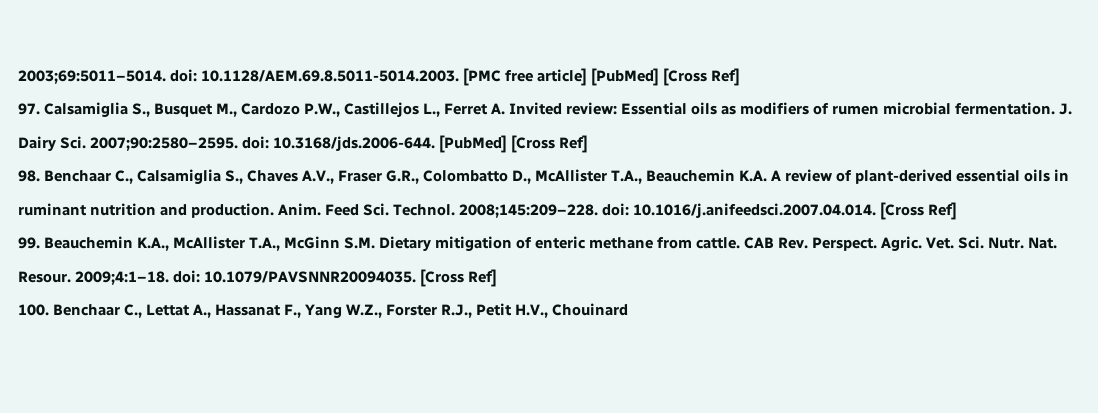2003;69:5011–5014. doi: 10.1128/AEM.69.8.5011-5014.2003. [PMC free article] [PubMed] [Cross Ref]
97. Calsamiglia S., Busquet M., Cardozo P.W., Castillejos L., Ferret A. Invited review: Essential oils as modifiers of rumen microbial fermentation. J. Dairy Sci. 2007;90:2580–2595. doi: 10.3168/jds.2006-644. [PubMed] [Cross Ref]
98. Benchaar C., Calsamiglia S., Chaves A.V., Fraser G.R., Colombatto D., McAllister T.A., Beauchemin K.A. A review of plant-derived essential oils in ruminant nutrition and production. Anim. Feed Sci. Technol. 2008;145:209–228. doi: 10.1016/j.anifeedsci.2007.04.014. [Cross Ref]
99. Beauchemin K.A., McAllister T.A., McGinn S.M. Dietary mitigation of enteric methane from cattle. CAB Rev. Perspect. Agric. Vet. Sci. Nutr. Nat. Resour. 2009;4:1–18. doi: 10.1079/PAVSNNR20094035. [Cross Ref]
100. Benchaar C., Lettat A., Hassanat F., Yang W.Z., Forster R.J., Petit H.V., Chouinard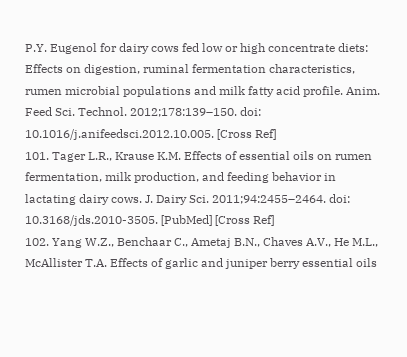P.Y. Eugenol for dairy cows fed low or high concentrate diets: Effects on digestion, ruminal fermentation characteristics, rumen microbial populations and milk fatty acid profile. Anim. Feed Sci. Technol. 2012;178:139–150. doi: 10.1016/j.anifeedsci.2012.10.005. [Cross Ref]
101. Tager L.R., Krause K.M. Effects of essential oils on rumen fermentation, milk production, and feeding behavior in lactating dairy cows. J. Dairy Sci. 2011;94:2455–2464. doi: 10.3168/jds.2010-3505. [PubMed] [Cross Ref]
102. Yang W.Z., Benchaar C., Ametaj B.N., Chaves A.V., He M.L., McAllister T.A. Effects of garlic and juniper berry essential oils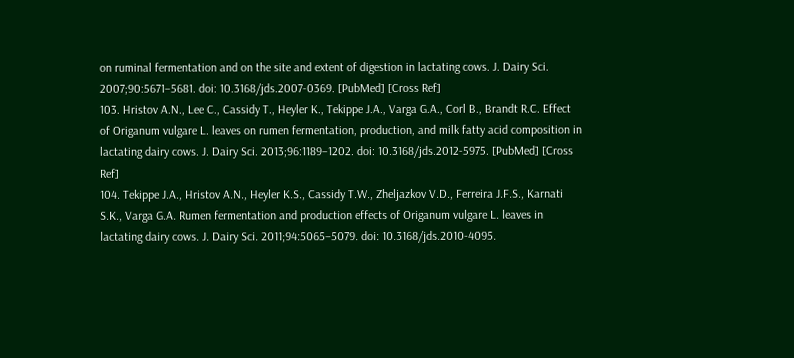on ruminal fermentation and on the site and extent of digestion in lactating cows. J. Dairy Sci. 2007;90:5671–5681. doi: 10.3168/jds.2007-0369. [PubMed] [Cross Ref]
103. Hristov A.N., Lee C., Cassidy T., Heyler K., Tekippe J.A., Varga G.A., Corl B., Brandt R.C. Effect of Origanum vulgare L. leaves on rumen fermentation, production, and milk fatty acid composition in lactating dairy cows. J. Dairy Sci. 2013;96:1189–1202. doi: 10.3168/jds.2012-5975. [PubMed] [Cross Ref]
104. Tekippe J.A., Hristov A.N., Heyler K.S., Cassidy T.W., Zheljazkov V.D., Ferreira J.F.S., Karnati S.K., Varga G.A. Rumen fermentation and production effects of Origanum vulgare L. leaves in lactating dairy cows. J. Dairy Sci. 2011;94:5065–5079. doi: 10.3168/jds.2010-4095.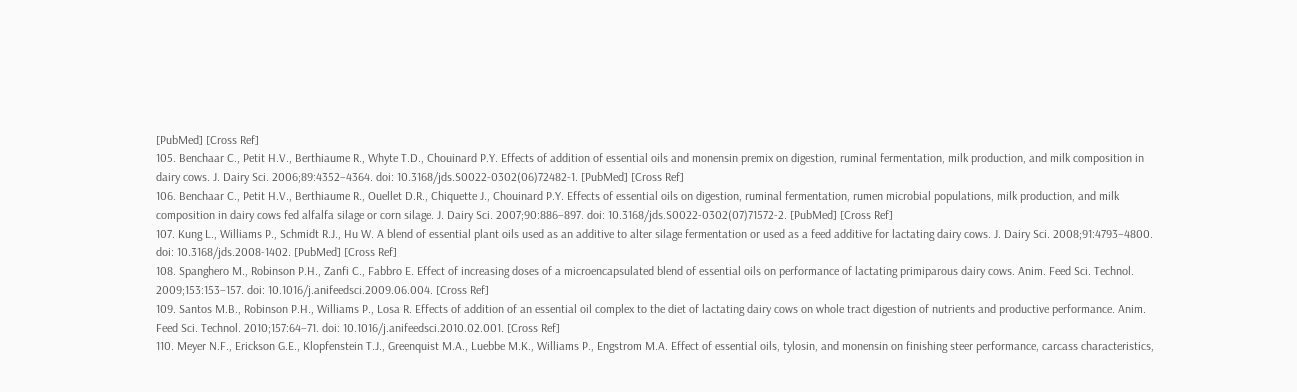[PubMed] [Cross Ref]
105. Benchaar C., Petit H.V., Berthiaume R., Whyte T.D., Chouinard P.Y. Effects of addition of essential oils and monensin premix on digestion, ruminal fermentation, milk production, and milk composition in dairy cows. J. Dairy Sci. 2006;89:4352–4364. doi: 10.3168/jds.S0022-0302(06)72482-1. [PubMed] [Cross Ref]
106. Benchaar C., Petit H.V., Berthiaume R., Ouellet D.R., Chiquette J., Chouinard P.Y. Effects of essential oils on digestion, ruminal fermentation, rumen microbial populations, milk production, and milk composition in dairy cows fed alfalfa silage or corn silage. J. Dairy Sci. 2007;90:886–897. doi: 10.3168/jds.S0022-0302(07)71572-2. [PubMed] [Cross Ref]
107. Kung L., Williams P., Schmidt R.J., Hu W. A blend of essential plant oils used as an additive to alter silage fermentation or used as a feed additive for lactating dairy cows. J. Dairy Sci. 2008;91:4793–4800. doi: 10.3168/jds.2008-1402. [PubMed] [Cross Ref]
108. Spanghero M., Robinson P.H., Zanfi C., Fabbro E. Effect of increasing doses of a microencapsulated blend of essential oils on performance of lactating primiparous dairy cows. Anim. Feed Sci. Technol. 2009;153:153–157. doi: 10.1016/j.anifeedsci.2009.06.004. [Cross Ref]
109. Santos M.B., Robinson P.H., Williams P., Losa R. Effects of addition of an essential oil complex to the diet of lactating dairy cows on whole tract digestion of nutrients and productive performance. Anim. Feed Sci. Technol. 2010;157:64–71. doi: 10.1016/j.anifeedsci.2010.02.001. [Cross Ref]
110. Meyer N.F., Erickson G.E., Klopfenstein T.J., Greenquist M.A., Luebbe M.K., Williams P., Engstrom M.A. Effect of essential oils, tylosin, and monensin on finishing steer performance, carcass characteristics,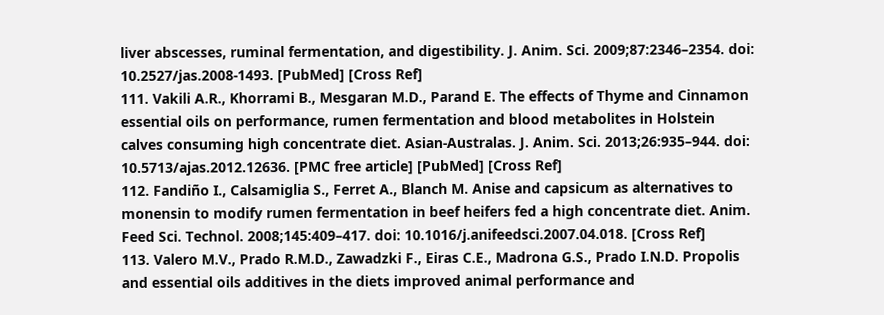liver abscesses, ruminal fermentation, and digestibility. J. Anim. Sci. 2009;87:2346–2354. doi: 10.2527/jas.2008-1493. [PubMed] [Cross Ref]
111. Vakili A.R., Khorrami B., Mesgaran M.D., Parand E. The effects of Thyme and Cinnamon essential oils on performance, rumen fermentation and blood metabolites in Holstein calves consuming high concentrate diet. Asian-Australas. J. Anim. Sci. 2013;26:935–944. doi: 10.5713/ajas.2012.12636. [PMC free article] [PubMed] [Cross Ref]
112. Fandiño I., Calsamiglia S., Ferret A., Blanch M. Anise and capsicum as alternatives to monensin to modify rumen fermentation in beef heifers fed a high concentrate diet. Anim. Feed Sci. Technol. 2008;145:409–417. doi: 10.1016/j.anifeedsci.2007.04.018. [Cross Ref]
113. Valero M.V., Prado R.M.D., Zawadzki F., Eiras C.E., Madrona G.S., Prado I.N.D. Propolis and essential oils additives in the diets improved animal performance and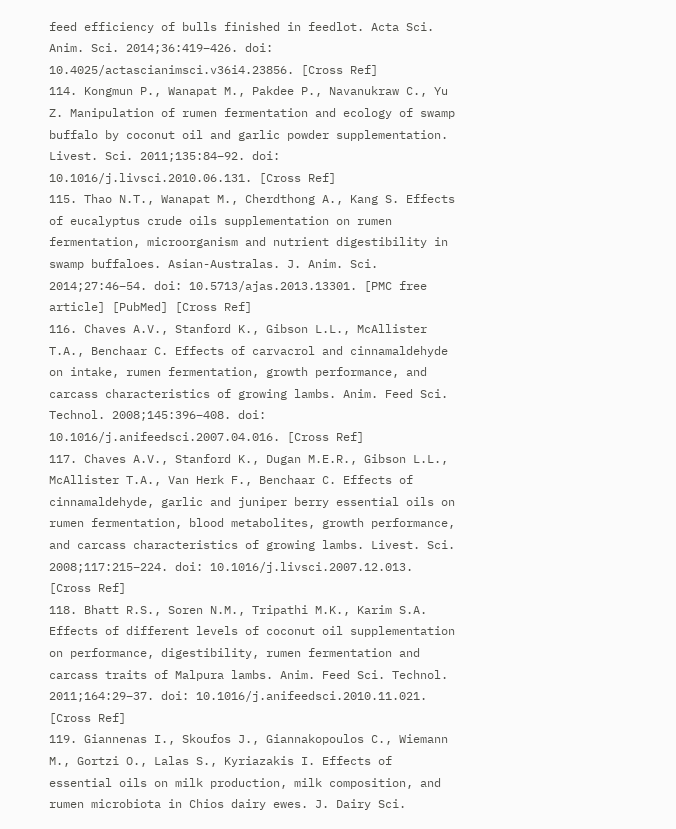feed efficiency of bulls finished in feedlot. Acta Sci. Anim. Sci. 2014;36:419–426. doi: 10.4025/actascianimsci.v36i4.23856. [Cross Ref]
114. Kongmun P., Wanapat M., Pakdee P., Navanukraw C., Yu Z. Manipulation of rumen fermentation and ecology of swamp buffalo by coconut oil and garlic powder supplementation. Livest. Sci. 2011;135:84–92. doi: 10.1016/j.livsci.2010.06.131. [Cross Ref]
115. Thao N.T., Wanapat M., Cherdthong A., Kang S. Effects of eucalyptus crude oils supplementation on rumen fermentation, microorganism and nutrient digestibility in swamp buffaloes. Asian-Australas. J. Anim. Sci. 2014;27:46–54. doi: 10.5713/ajas.2013.13301. [PMC free article] [PubMed] [Cross Ref]
116. Chaves A.V., Stanford K., Gibson L.L., McAllister T.A., Benchaar C. Effects of carvacrol and cinnamaldehyde on intake, rumen fermentation, growth performance, and carcass characteristics of growing lambs. Anim. Feed Sci. Technol. 2008;145:396–408. doi: 10.1016/j.anifeedsci.2007.04.016. [Cross Ref]
117. Chaves A.V., Stanford K., Dugan M.E.R., Gibson L.L., McAllister T.A., Van Herk F., Benchaar C. Effects of cinnamaldehyde, garlic and juniper berry essential oils on rumen fermentation, blood metabolites, growth performance, and carcass characteristics of growing lambs. Livest. Sci. 2008;117:215–224. doi: 10.1016/j.livsci.2007.12.013. [Cross Ref]
118. Bhatt R.S., Soren N.M., Tripathi M.K., Karim S.A. Effects of different levels of coconut oil supplementation on performance, digestibility, rumen fermentation and carcass traits of Malpura lambs. Anim. Feed Sci. Technol. 2011;164:29–37. doi: 10.1016/j.anifeedsci.2010.11.021. [Cross Ref]
119. Giannenas I., Skoufos J., Giannakopoulos C., Wiemann M., Gortzi O., Lalas S., Kyriazakis I. Effects of essential oils on milk production, milk composition, and rumen microbiota in Chios dairy ewes. J. Dairy Sci.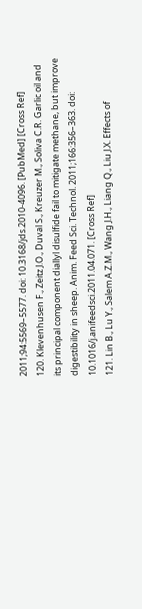2011;94:5569–5577. doi: 10.3168/jds.2010-4096. [PubMed] [Cross Ref]
120. Klevenhusen F., Zeitz J.O., Duval S., Kreuzer M., Soliva C.R. Garlic oil and its principal component diallyl disulfide fail to mitigate methane, but improve digestibility in sheep. Anim. Feed Sci. Technol. 2011;166:356–363. doi: 10.1016/j.anifeedsci.2011.04.071. [Cross Ref]
121. Lin B., Lu Y., Salem A.Z.M., Wang J.H., Liang Q., Liu J.X. Effects of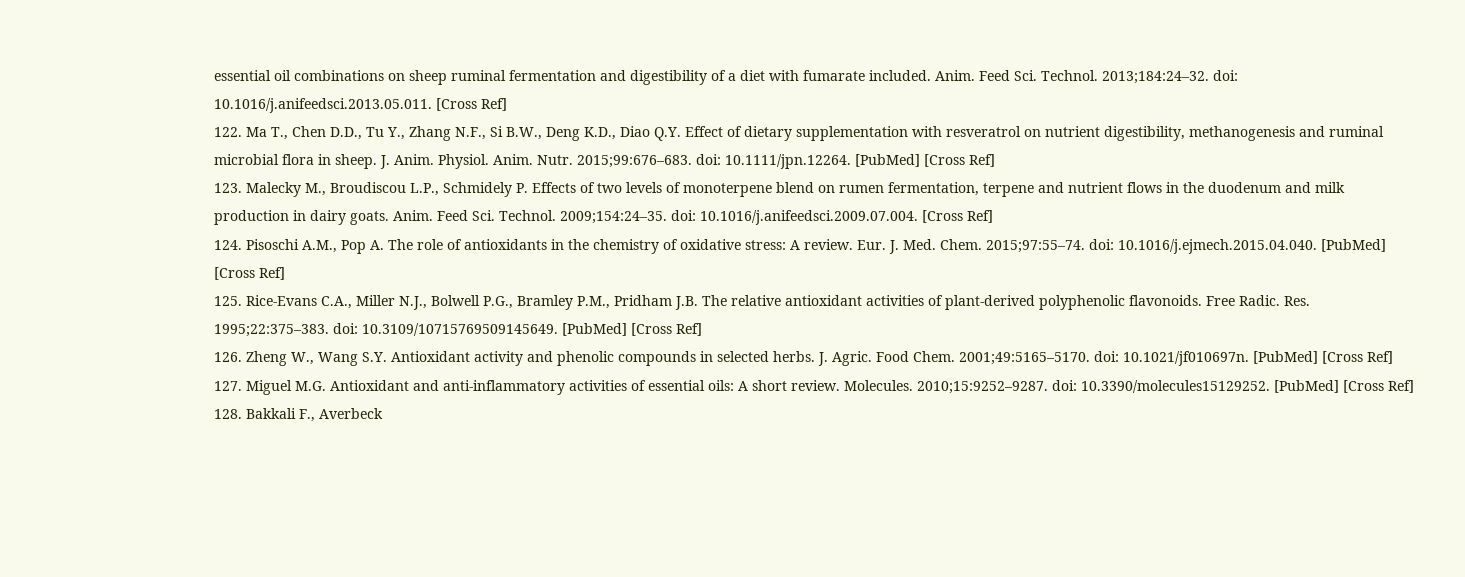essential oil combinations on sheep ruminal fermentation and digestibility of a diet with fumarate included. Anim. Feed Sci. Technol. 2013;184:24–32. doi: 10.1016/j.anifeedsci.2013.05.011. [Cross Ref]
122. Ma T., Chen D.D., Tu Y., Zhang N.F., Si B.W., Deng K.D., Diao Q.Y. Effect of dietary supplementation with resveratrol on nutrient digestibility, methanogenesis and ruminal microbial flora in sheep. J. Anim. Physiol. Anim. Nutr. 2015;99:676–683. doi: 10.1111/jpn.12264. [PubMed] [Cross Ref]
123. Malecky M., Broudiscou L.P., Schmidely P. Effects of two levels of monoterpene blend on rumen fermentation, terpene and nutrient flows in the duodenum and milk production in dairy goats. Anim. Feed Sci. Technol. 2009;154:24–35. doi: 10.1016/j.anifeedsci.2009.07.004. [Cross Ref]
124. Pisoschi A.M., Pop A. The role of antioxidants in the chemistry of oxidative stress: A review. Eur. J. Med. Chem. 2015;97:55–74. doi: 10.1016/j.ejmech.2015.04.040. [PubMed] [Cross Ref]
125. Rice-Evans C.A., Miller N.J., Bolwell P.G., Bramley P.M., Pridham J.B. The relative antioxidant activities of plant-derived polyphenolic flavonoids. Free Radic. Res. 1995;22:375–383. doi: 10.3109/10715769509145649. [PubMed] [Cross Ref]
126. Zheng W., Wang S.Y. Antioxidant activity and phenolic compounds in selected herbs. J. Agric. Food Chem. 2001;49:5165–5170. doi: 10.1021/jf010697n. [PubMed] [Cross Ref]
127. Miguel M.G. Antioxidant and anti-inflammatory activities of essential oils: A short review. Molecules. 2010;15:9252–9287. doi: 10.3390/molecules15129252. [PubMed] [Cross Ref]
128. Bakkali F., Averbeck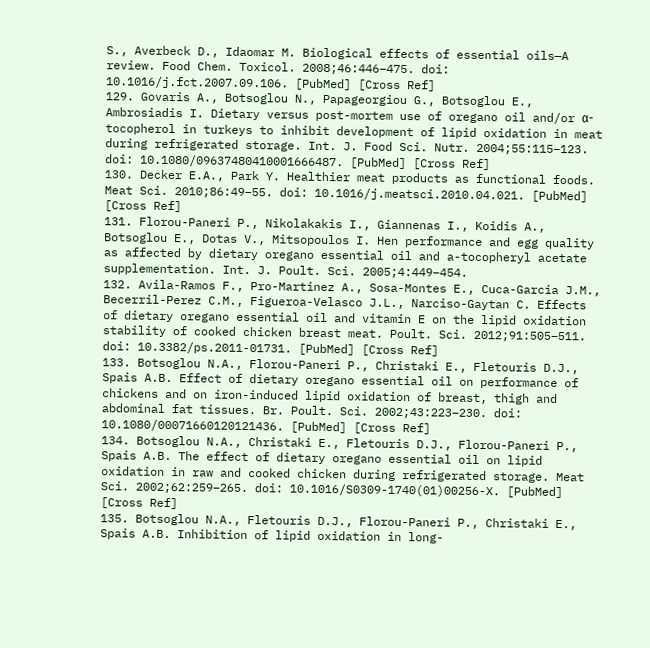S., Averbeck D., Idaomar M. Biological effects of essential oils—A review. Food Chem. Toxicol. 2008;46:446–475. doi: 10.1016/j.fct.2007.09.106. [PubMed] [Cross Ref]
129. Govaris A., Botsoglou N., Papageorgiou G., Botsoglou E., Ambrosiadis I. Dietary versus post-mortem use of oregano oil and/or α-tocopherol in turkeys to inhibit development of lipid oxidation in meat during refrigerated storage. Int. J. Food Sci. Nutr. 2004;55:115–123. doi: 10.1080/09637480410001666487. [PubMed] [Cross Ref]
130. Decker E.A., Park Y. Healthier meat products as functional foods. Meat Sci. 2010;86:49–55. doi: 10.1016/j.meatsci.2010.04.021. [PubMed] [Cross Ref]
131. Florou-Paneri P., Nikolakakis I., Giannenas I., Koidis A., Botsoglou E., Dotas V., Mitsopoulos I. Hen performance and egg quality as affected by dietary oregano essential oil and a-tocopheryl acetate supplementation. Int. J. Poult. Sci. 2005;4:449–454.
132. Avila-Ramos F., Pro-Martinez A., Sosa-Montes E., Cuca-Garcia J.M., Becerril-Perez C.M., Figueroa-Velasco J.L., Narciso-Gaytan C. Effects of dietary oregano essential oil and vitamin E on the lipid oxidation stability of cooked chicken breast meat. Poult. Sci. 2012;91:505–511. doi: 10.3382/ps.2011-01731. [PubMed] [Cross Ref]
133. Botsoglou N.A., Florou-Paneri P., Christaki E., Fletouris D.J., Spais A.B. Effect of dietary oregano essential oil on performance of chickens and on iron-induced lipid oxidation of breast, thigh and abdominal fat tissues. Br. Poult. Sci. 2002;43:223–230. doi: 10.1080/00071660120121436. [PubMed] [Cross Ref]
134. Botsoglou N.A., Christaki E., Fletouris D.J., Florou-Paneri P., Spais A.B. The effect of dietary oregano essential oil on lipid oxidation in raw and cooked chicken during refrigerated storage. Meat Sci. 2002;62:259–265. doi: 10.1016/S0309-1740(01)00256-X. [PubMed] [Cross Ref]
135. Botsoglou N.A., Fletouris D.J., Florou-Paneri P., Christaki E., Spais A.B. Inhibition of lipid oxidation in long-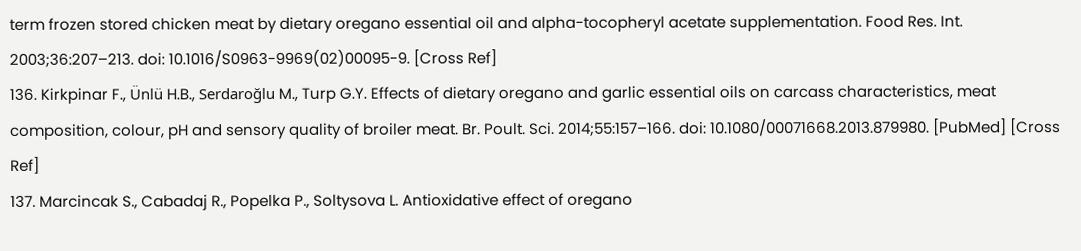term frozen stored chicken meat by dietary oregano essential oil and alpha-tocopheryl acetate supplementation. Food Res. Int. 2003;36:207–213. doi: 10.1016/S0963-9969(02)00095-9. [Cross Ref]
136. Kirkpinar F., Ünlü H.B., Serdaroğlu M., Turp G.Y. Effects of dietary oregano and garlic essential oils on carcass characteristics, meat composition, colour, pH and sensory quality of broiler meat. Br. Poult. Sci. 2014;55:157–166. doi: 10.1080/00071668.2013.879980. [PubMed] [Cross Ref]
137. Marcincak S., Cabadaj R., Popelka P., Soltysova L. Antioxidative effect of oregano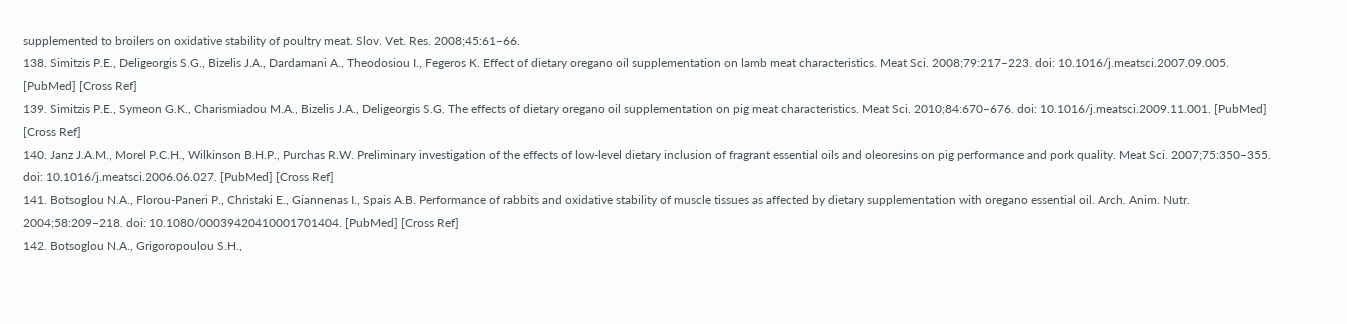supplemented to broilers on oxidative stability of poultry meat. Slov. Vet. Res. 2008;45:61–66.
138. Simitzis P.E., Deligeorgis S.G., Bizelis J.A., Dardamani A., Theodosiou I., Fegeros K. Effect of dietary oregano oil supplementation on lamb meat characteristics. Meat Sci. 2008;79:217–223. doi: 10.1016/j.meatsci.2007.09.005. [PubMed] [Cross Ref]
139. Simitzis P.E., Symeon G.K., Charismiadou M.A., Bizelis J.A., Deligeorgis S.G. The effects of dietary oregano oil supplementation on pig meat characteristics. Meat Sci. 2010;84:670–676. doi: 10.1016/j.meatsci.2009.11.001. [PubMed] [Cross Ref]
140. Janz J.A.M., Morel P.C.H., Wilkinson B.H.P., Purchas R.W. Preliminary investigation of the effects of low-level dietary inclusion of fragrant essential oils and oleoresins on pig performance and pork quality. Meat Sci. 2007;75:350–355. doi: 10.1016/j.meatsci.2006.06.027. [PubMed] [Cross Ref]
141. Botsoglou N.A., Florou-Paneri P., Christaki E., Giannenas I., Spais A.B. Performance of rabbits and oxidative stability of muscle tissues as affected by dietary supplementation with oregano essential oil. Arch. Anim. Nutr. 2004;58:209–218. doi: 10.1080/00039420410001701404. [PubMed] [Cross Ref]
142. Botsoglou N.A., Grigoropoulou S.H.,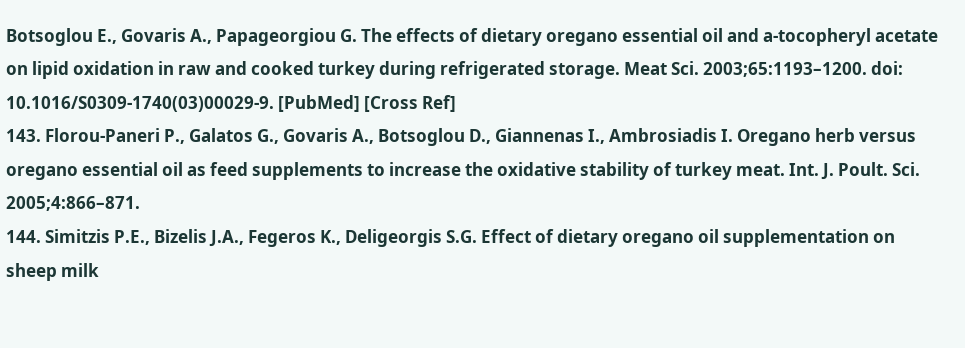Botsoglou E., Govaris A., Papageorgiou G. The effects of dietary oregano essential oil and a-tocopheryl acetate on lipid oxidation in raw and cooked turkey during refrigerated storage. Meat Sci. 2003;65:1193–1200. doi: 10.1016/S0309-1740(03)00029-9. [PubMed] [Cross Ref]
143. Florou-Paneri P., Galatos G., Govaris A., Botsoglou D., Giannenas I., Ambrosiadis I. Oregano herb versus oregano essential oil as feed supplements to increase the oxidative stability of turkey meat. Int. J. Poult. Sci. 2005;4:866–871.
144. Simitzis P.E., Bizelis J.A., Fegeros K., Deligeorgis S.G. Effect of dietary oregano oil supplementation on sheep milk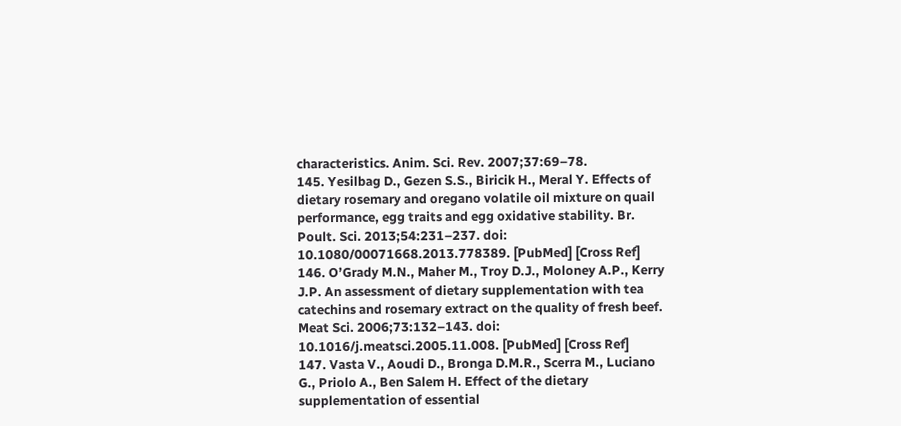characteristics. Anim. Sci. Rev. 2007;37:69–78.
145. Yesilbag D., Gezen S.S., Biricik H., Meral Y. Effects of dietary rosemary and oregano volatile oil mixture on quail performance, egg traits and egg oxidative stability. Br. Poult. Sci. 2013;54:231–237. doi: 10.1080/00071668.2013.778389. [PubMed] [Cross Ref]
146. O’Grady M.N., Maher M., Troy D.J., Moloney A.P., Kerry J.P. An assessment of dietary supplementation with tea catechins and rosemary extract on the quality of fresh beef. Meat Sci. 2006;73:132–143. doi: 10.1016/j.meatsci.2005.11.008. [PubMed] [Cross Ref]
147. Vasta V., Aoudi D., Bronga D.M.R., Scerra M., Luciano G., Priolo A., Ben Salem H. Effect of the dietary supplementation of essential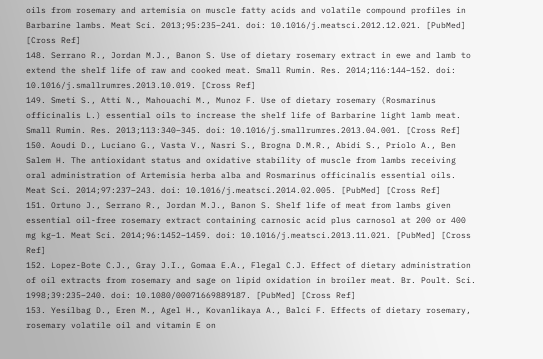oils from rosemary and artemisia on muscle fatty acids and volatile compound profiles in Barbarine lambs. Meat Sci. 2013;95:235–241. doi: 10.1016/j.meatsci.2012.12.021. [PubMed] [Cross Ref]
148. Serrano R., Jordan M.J., Banon S. Use of dietary rosemary extract in ewe and lamb to extend the shelf life of raw and cooked meat. Small Rumin. Res. 2014;116:144–152. doi: 10.1016/j.smallrumres.2013.10.019. [Cross Ref]
149. Smeti S., Atti N., Mahouachi M., Munoz F. Use of dietary rosemary (Rosmarinus officinalis L.) essential oils to increase the shelf life of Barbarine light lamb meat. Small Rumin. Res. 2013;113:340–345. doi: 10.1016/j.smallrumres.2013.04.001. [Cross Ref]
150. Aoudi D., Luciano G., Vasta V., Nasri S., Brogna D.M.R., Abidi S., Priolo A., Ben Salem H. The antioxidant status and oxidative stability of muscle from lambs receiving oral administration of Artemisia herba alba and Rosmarinus officinalis essential oils. Meat Sci. 2014;97:237–243. doi: 10.1016/j.meatsci.2014.02.005. [PubMed] [Cross Ref]
151. Ortuno J., Serrano R., Jordan M.J., Banon S. Shelf life of meat from lambs given essential oil-free rosemary extract containing carnosic acid plus carnosol at 200 or 400 mg kg−1. Meat Sci. 2014;96:1452–1459. doi: 10.1016/j.meatsci.2013.11.021. [PubMed] [Cross Ref]
152. Lopez-Bote C.J., Gray J.I., Gomaa E.A., Flegal C.J. Effect of dietary administration of oil extracts from rosemary and sage on lipid oxidation in broiler meat. Br. Poult. Sci. 1998;39:235–240. doi: 10.1080/00071669889187. [PubMed] [Cross Ref]
153. Yesilbag D., Eren M., Agel H., Kovanlikaya A., Balci F. Effects of dietary rosemary, rosemary volatile oil and vitamin E on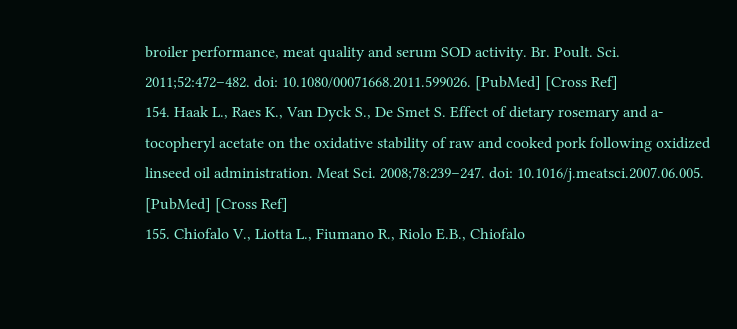broiler performance, meat quality and serum SOD activity. Br. Poult. Sci. 2011;52:472–482. doi: 10.1080/00071668.2011.599026. [PubMed] [Cross Ref]
154. Haak L., Raes K., Van Dyck S., De Smet S. Effect of dietary rosemary and a-tocopheryl acetate on the oxidative stability of raw and cooked pork following oxidized linseed oil administration. Meat Sci. 2008;78:239–247. doi: 10.1016/j.meatsci.2007.06.005. [PubMed] [Cross Ref]
155. Chiofalo V., Liotta L., Fiumano R., Riolo E.B., Chiofalo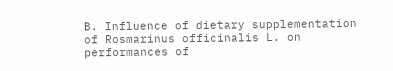B. Influence of dietary supplementation of Rosmarinus officinalis L. on performances of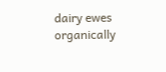dairy ewes organically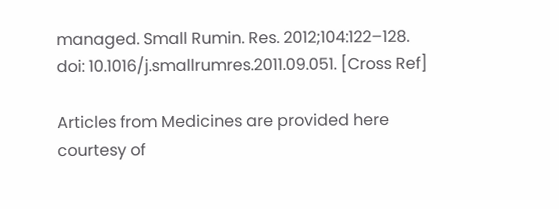managed. Small Rumin. Res. 2012;104:122–128. doi: 10.1016/j.smallrumres.2011.09.051. [Cross Ref]

Articles from Medicines are provided here courtesy of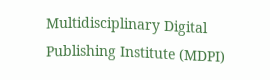Multidisciplinary Digital Publishing Institute (MDPI)